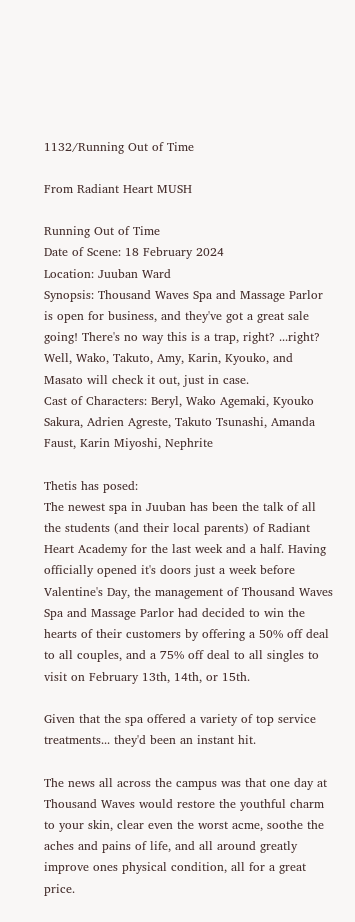1132/Running Out of Time

From Radiant Heart MUSH

Running Out of Time
Date of Scene: 18 February 2024
Location: Juuban Ward
Synopsis: Thousand Waves Spa and Massage Parlor is open for business, and they've got a great sale going! There's no way this is a trap, right? ...right? Well, Wako, Takuto, Amy, Karin, Kyouko, and Masato will check it out, just in case.
Cast of Characters: Beryl, Wako Agemaki, Kyouko Sakura, Adrien Agreste, Takuto Tsunashi, Amanda Faust, Karin Miyoshi, Nephrite

Thetis has posed:
The newest spa in Juuban has been the talk of all the students (and their local parents) of Radiant Heart Academy for the last week and a half. Having officially opened it's doors just a week before Valentine's Day, the management of Thousand Waves Spa and Massage Parlor had decided to win the hearts of their customers by offering a 50% off deal to all couples, and a 75% off deal to all singles to visit on February 13th, 14th, or 15th.

Given that the spa offered a variety of top service treatments... they'd been an instant hit.

The news all across the campus was that one day at Thousand Waves would restore the youthful charm to your skin, clear even the worst acme, soothe the aches and pains of life, and all around greatly improve ones physical condition, all for a great price.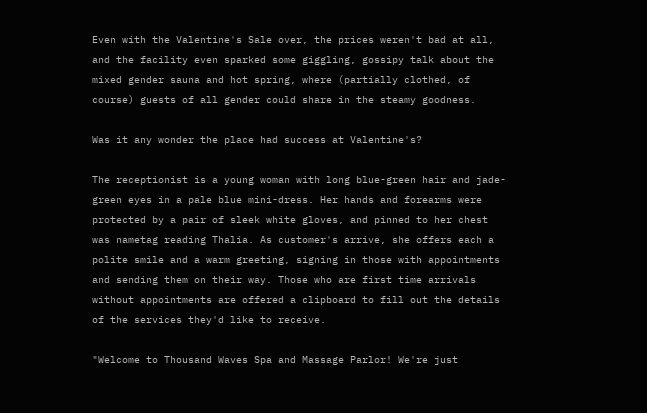Even with the Valentine's Sale over, the prices weren't bad at all, and the facility even sparked some giggling, gossipy talk about the mixed gender sauna and hot spring, where (partially clothed, of course) guests of all gender could share in the steamy goodness.

Was it any wonder the place had success at Valentine's?

The receptionist is a young woman with long blue-green hair and jade-green eyes in a pale blue mini-dress. Her hands and forearms were protected by a pair of sleek white gloves, and pinned to her chest was nametag reading Thalia. As customer's arrive, she offers each a polite smile and a warm greeting, signing in those with appointments and sending them on their way. Those who are first time arrivals without appointments are offered a clipboard to fill out the details of the services they'd like to receive.

"Welcome to Thousand Waves Spa and Massage Parlor! We're just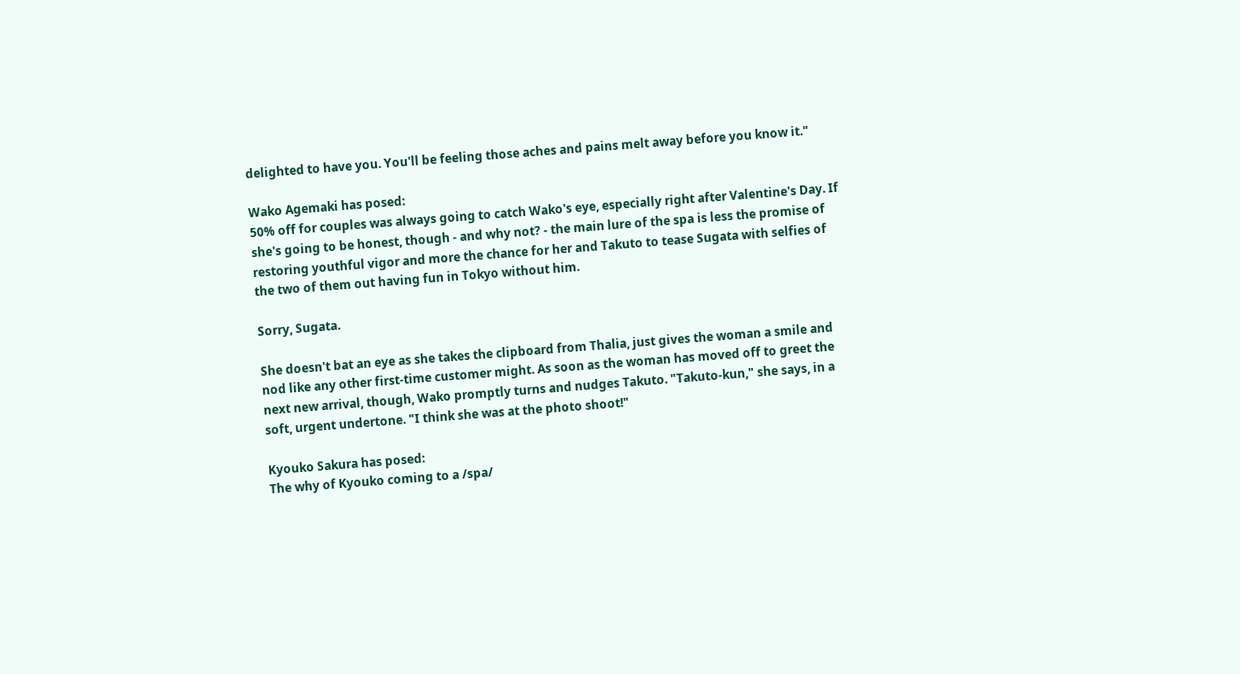delighted to have you. You'll be feeling those aches and pains melt away before you know it."

Wako Agemaki has posed:
50% off for couples was always going to catch Wako's eye, especially right after Valentine's Day. If she's going to be honest, though - and why not? - the main lure of the spa is less the promise of restoring youthful vigor and more the chance for her and Takuto to tease Sugata with selfies of the two of them out having fun in Tokyo without him.

Sorry, Sugata.

She doesn't bat an eye as she takes the clipboard from Thalia, just gives the woman a smile and nod like any other first-time customer might. As soon as the woman has moved off to greet the next new arrival, though, Wako promptly turns and nudges Takuto. "Takuto-kun," she says, in a soft, urgent undertone. "I think she was at the photo shoot!"

Kyouko Sakura has posed:
The why of Kyouko coming to a /spa/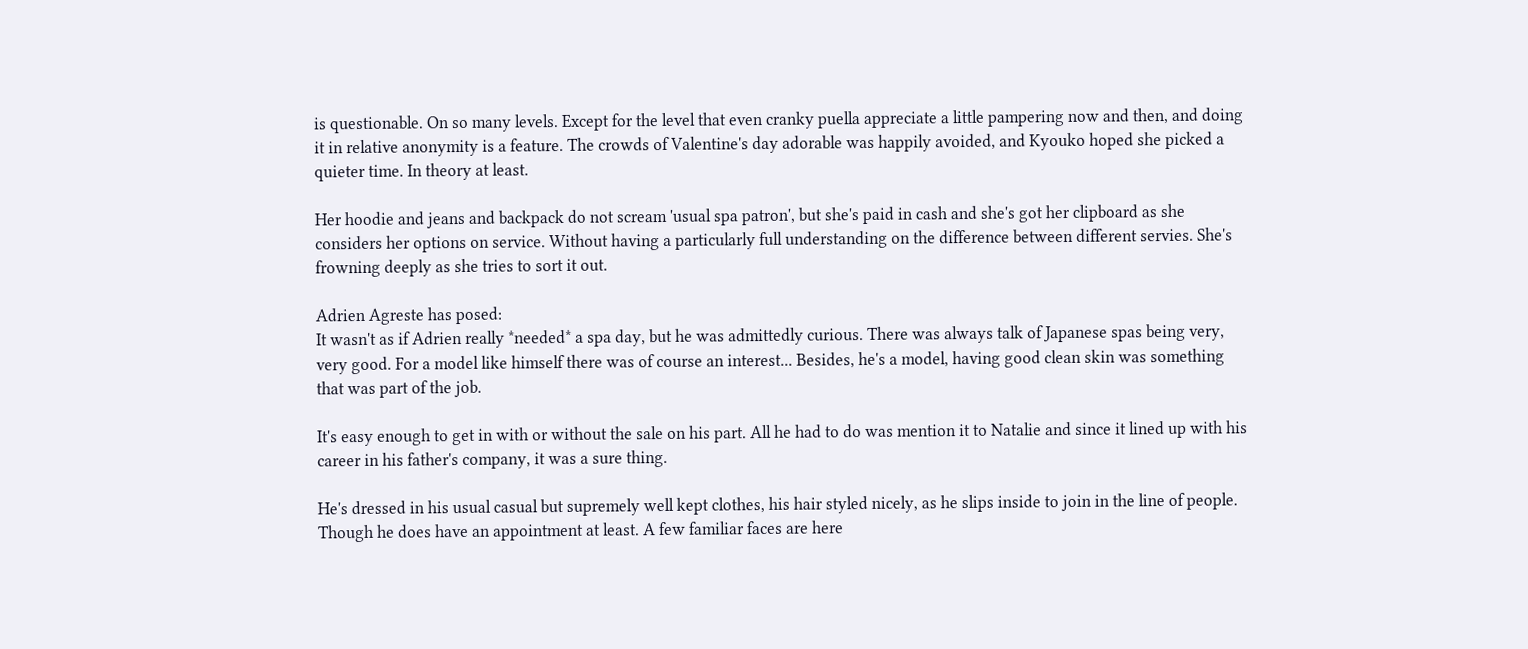is questionable. On so many levels. Except for the level that even cranky puella appreciate a little pampering now and then, and doing it in relative anonymity is a feature. The crowds of Valentine's day adorable was happily avoided, and Kyouko hoped she picked a quieter time. In theory at least.

Her hoodie and jeans and backpack do not scream 'usual spa patron', but she's paid in cash and she's got her clipboard as she considers her options on service. Without having a particularly full understanding on the difference between different servies. She's frowning deeply as she tries to sort it out.

Adrien Agreste has posed:
It wasn't as if Adrien really *needed* a spa day, but he was admittedly curious. There was always talk of Japanese spas being very, very good. For a model like himself there was of course an interest... Besides, he's a model, having good clean skin was something that was part of the job.

It's easy enough to get in with or without the sale on his part. All he had to do was mention it to Natalie and since it lined up with his career in his father's company, it was a sure thing.

He's dressed in his usual casual but supremely well kept clothes, his hair styled nicely, as he slips inside to join in the line of people. Though he does have an appointment at least. A few familiar faces are here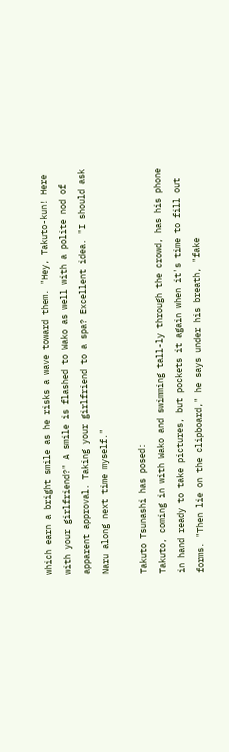which earn a bright smile as he risks a wave toward them. "Hey, Takuto-kun! Here with your girlfriend?" A smile is flashed to Wako as well with a polite nod of apparent approval. Taking your girlfriend to a spa? Excellent idea. "I should ask Naru along next time myself."

Takuto Tsunashi has posed:
Takuto, coming in with Wako and swimming tall-ly through the crowd, has his phone in hand ready to take pictures, but pockets it again when it's time to fill out forms. "Then lie on the clipboard," he says under his breath, "fake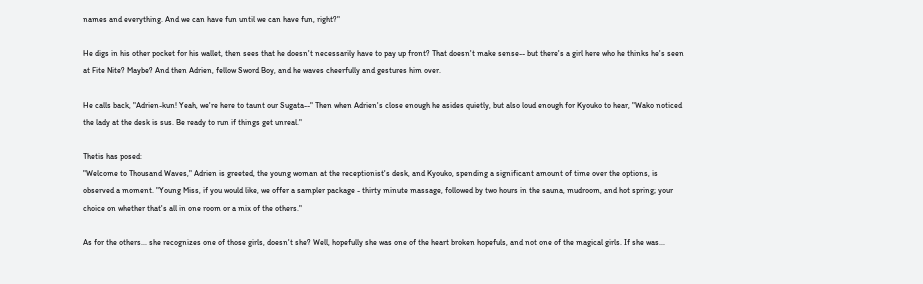names and everything. And we can have fun until we can have fun, right?"

He digs in his other pocket for his wallet, then sees that he doesn't necessarily have to pay up front? That doesn't make sense-- but there's a girl here who he thinks he's seen at Fite Nite? Maybe? And then Adrien, fellow Sword Boy, and he waves cheerfully and gestures him over.

He calls back, "Adrien-kun! Yeah, we're here to taunt our Sugata--" Then when Adrien's close enough he asides quietly, but also loud enough for Kyouko to hear, "Wako noticed the lady at the desk is sus. Be ready to run if things get unreal."

Thetis has posed:
"Welcome to Thousand Waves," Adrien is greeted, the young woman at the receptionist's desk, and Kyouko, spending a significant amount of time over the options, is observed a moment. "Young Miss, if you would like, we offer a sampler package - thirty minute massage, followed by two hours in the sauna, mudroom, and hot spring; your choice on whether that's all in one room or a mix of the others."

As for the others... she recognizes one of those girls, doesn't she? Well, hopefully she was one of the heart broken hopefuls, and not one of the magical girls. If she was...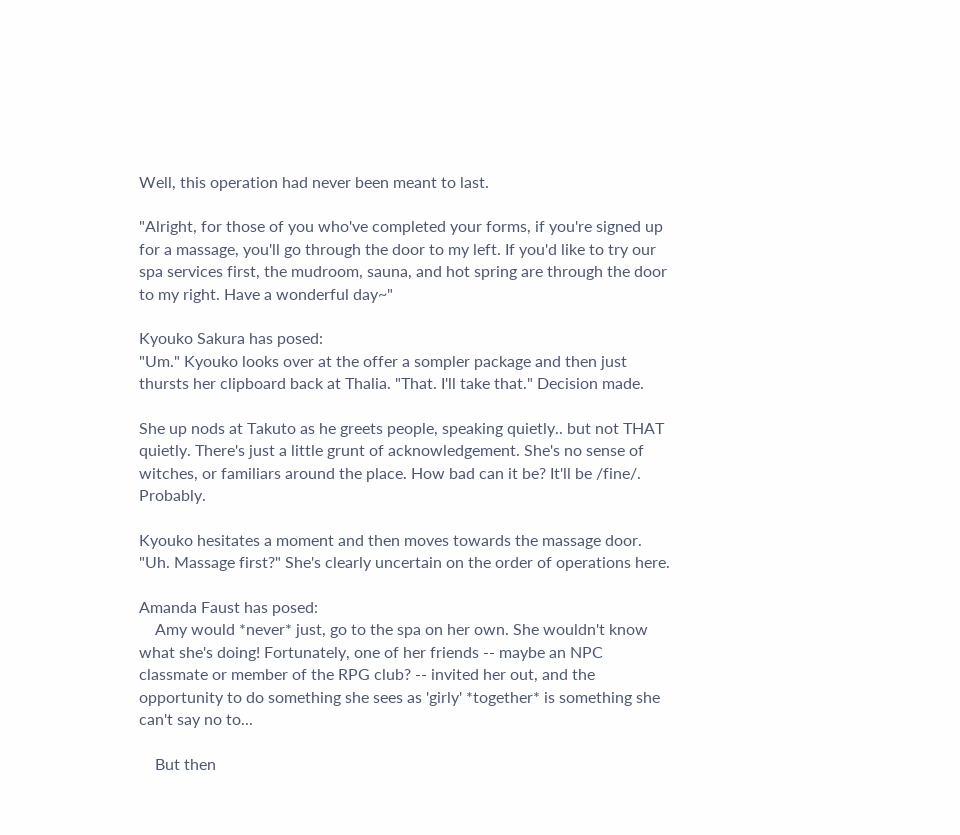Well, this operation had never been meant to last.

"Alright, for those of you who've completed your forms, if you're signed up for a massage, you'll go through the door to my left. If you'd like to try our spa services first, the mudroom, sauna, and hot spring are through the door to my right. Have a wonderful day~"

Kyouko Sakura has posed:
"Um." Kyouko looks over at the offer a sompler package and then just thursts her clipboard back at Thalia. "That. I'll take that." Decision made.

She up nods at Takuto as he greets people, speaking quietly.. but not THAT quietly. There's just a little grunt of acknowledgement. She's no sense of witches, or familiars around the place. How bad can it be? It'll be /fine/. Probably.

Kyouko hesitates a moment and then moves towards the massage door. "Uh. Massage first?" She's clearly uncertain on the order of operations here.

Amanda Faust has posed:
    Amy would *never* just, go to the spa on her own. She wouldn't know what she's doing! Fortunately, one of her friends -- maybe an NPC classmate or member of the RPG club? -- invited her out, and the opportunity to do something she sees as 'girly' *together* is something she can't say no to...

    But then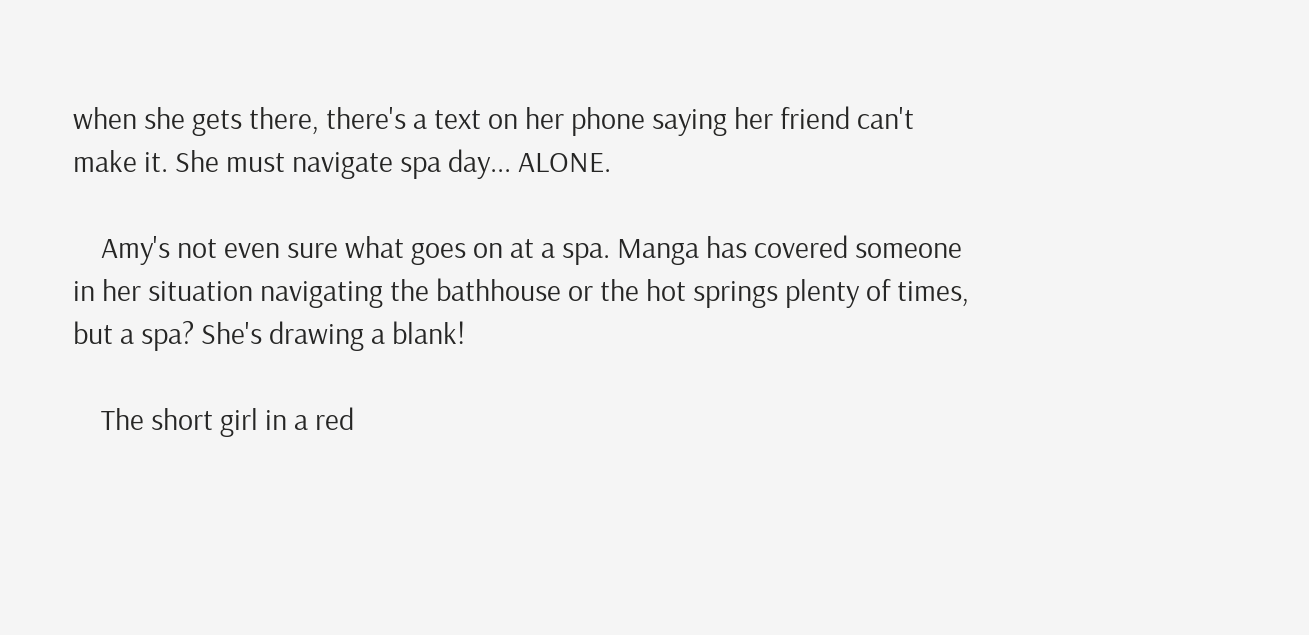when she gets there, there's a text on her phone saying her friend can't make it. She must navigate spa day... ALONE.

    Amy's not even sure what goes on at a spa. Manga has covered someone in her situation navigating the bathhouse or the hot springs plenty of times, but a spa? She's drawing a blank!

    The short girl in a red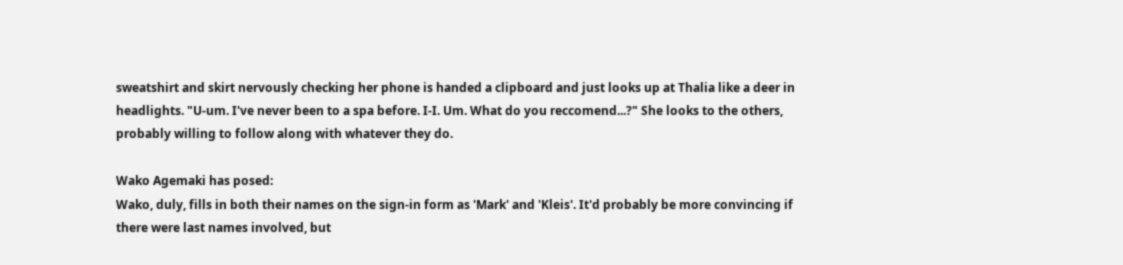sweatshirt and skirt nervously checking her phone is handed a clipboard and just looks up at Thalia like a deer in headlights. "U-um. I've never been to a spa before. I-I. Um. What do you reccomend...?" She looks to the others, probably willing to follow along with whatever they do.

Wako Agemaki has posed:
Wako, duly, fills in both their names on the sign-in form as 'Mark' and 'Kleis'. It'd probably be more convincing if there were last names involved, but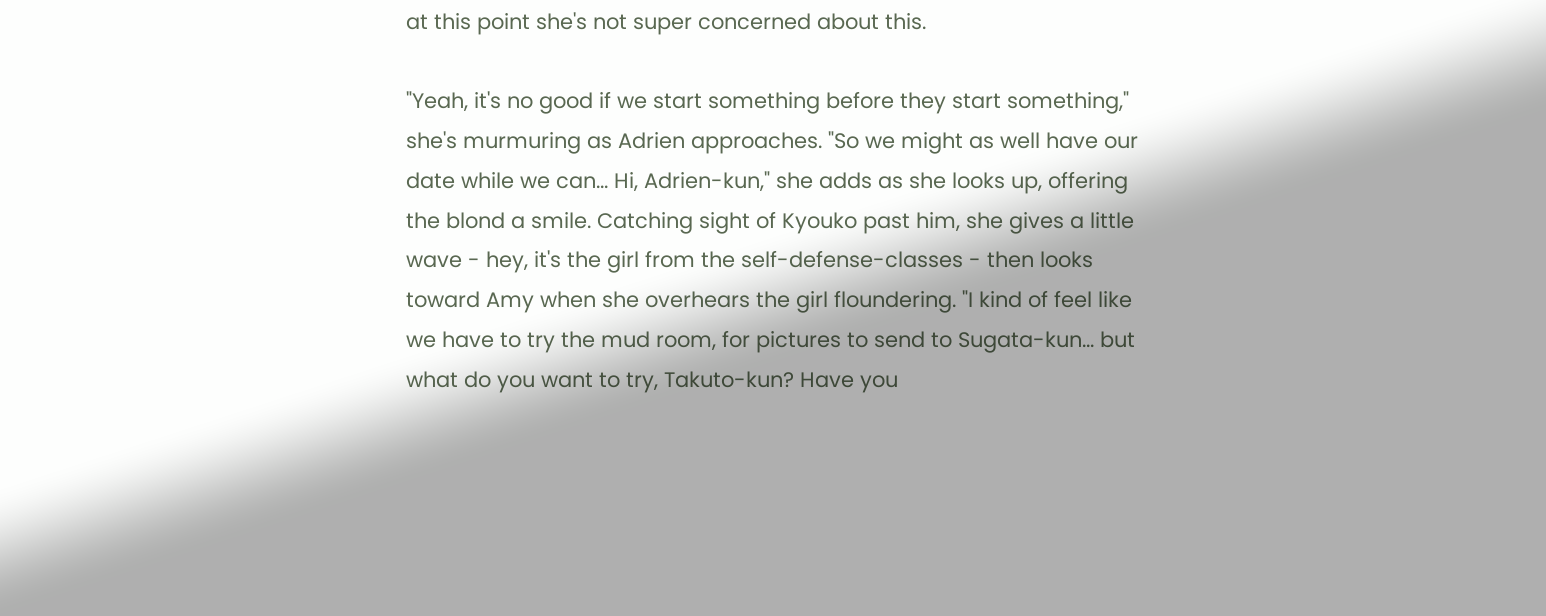at this point she's not super concerned about this.

"Yeah, it's no good if we start something before they start something," she's murmuring as Adrien approaches. "So we might as well have our date while we can... Hi, Adrien-kun," she adds as she looks up, offering the blond a smile. Catching sight of Kyouko past him, she gives a little wave - hey, it's the girl from the self-defense-classes - then looks toward Amy when she overhears the girl floundering. "I kind of feel like we have to try the mud room, for pictures to send to Sugata-kun... but what do you want to try, Takuto-kun? Have you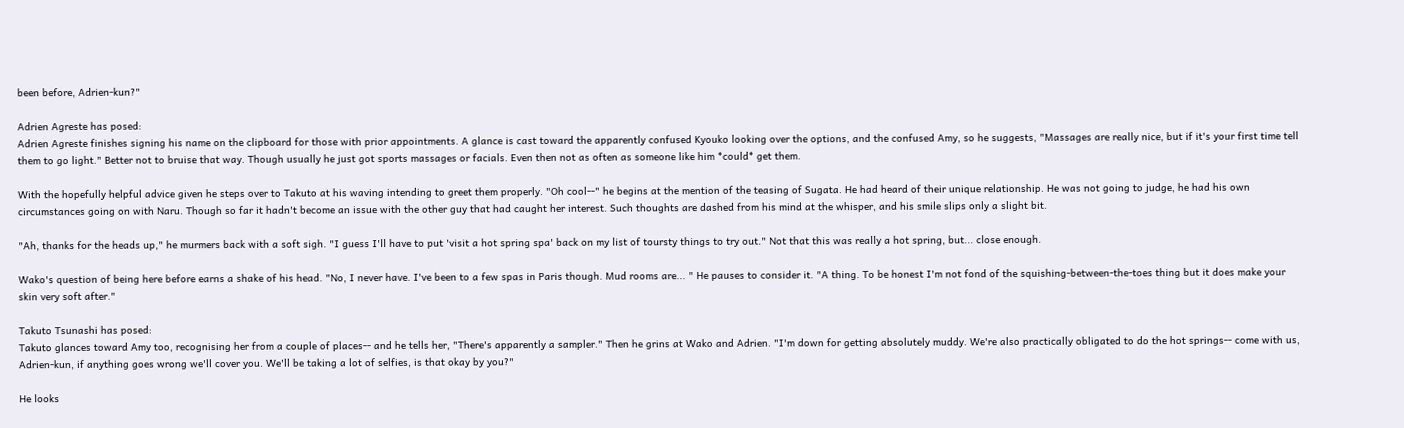been before, Adrien-kun?"

Adrien Agreste has posed:
Adrien Agreste finishes signing his name on the clipboard for those with prior appointments. A glance is cast toward the apparently confused Kyouko looking over the options, and the confused Amy, so he suggests, "Massages are really nice, but if it's your first time tell them to go light." Better not to bruise that way. Though usually he just got sports massages or facials. Even then not as often as someone like him *could* get them.

With the hopefully helpful advice given he steps over to Takuto at his waving intending to greet them properly. "Oh cool--" he begins at the mention of the teasing of Sugata. He had heard of their unique relationship. He was not going to judge, he had his own circumstances going on with Naru. Though so far it hadn't become an issue with the other guy that had caught her interest. Such thoughts are dashed from his mind at the whisper, and his smile slips only a slight bit.

"Ah, thanks for the heads up," he murmers back with a soft sigh. "I guess I'll have to put 'visit a hot spring spa' back on my list of toursty things to try out." Not that this was really a hot spring, but... close enough.

Wako's question of being here before earns a shake of his head. "No, I never have. I've been to a few spas in Paris though. Mud rooms are... " He pauses to consider it. "A thing. To be honest I'm not fond of the squishing-between-the-toes thing but it does make your skin very soft after."

Takuto Tsunashi has posed:
Takuto glances toward Amy too, recognising her from a couple of places-- and he tells her, "There's apparently a sampler." Then he grins at Wako and Adrien. "I'm down for getting absolutely muddy. We're also practically obligated to do the hot springs-- come with us, Adrien-kun, if anything goes wrong we'll cover you. We'll be taking a lot of selfies, is that okay by you?"

He looks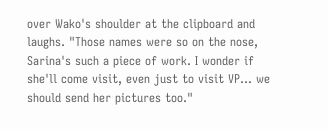over Wako's shoulder at the clipboard and laughs. "Those names were so on the nose, Sarina's such a piece of work. I wonder if she'll come visit, even just to visit VP... we should send her pictures too."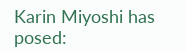Karin Miyoshi has posed: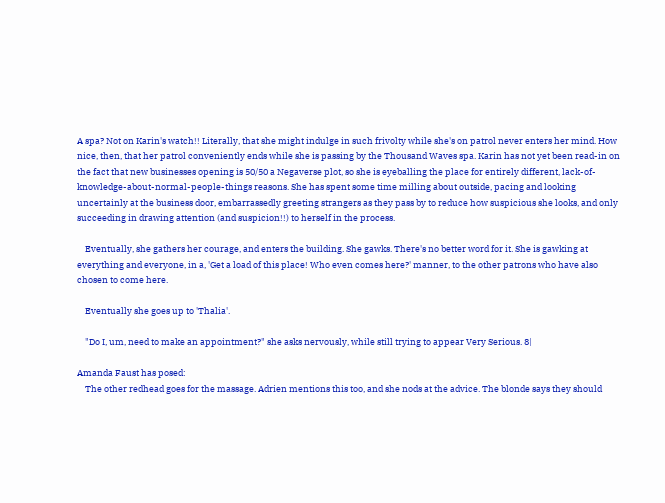A spa? Not on Karin's watch!! Literally, that she might indulge in such frivolty while she's on patrol never enters her mind. How nice, then, that her patrol conveniently ends while she is passing by the Thousand Waves spa. Karin has not yet been read-in on the fact that new businesses opening is 50/50 a Negaverse plot, so she is eyeballing the place for entirely different, lack-of-knowledge-about-normal-people-things reasons. She has spent some time milling about outside, pacing and looking uncertainly at the business door, embarrassedly greeting strangers as they pass by to reduce how suspicious she looks, and only succeeding in drawing attention (and suspicion!!) to herself in the process.

    Eventually, she gathers her courage, and enters the building. She gawks. There's no better word for it. She is gawking at everything and everyone, in a, 'Get a load of this place! Who even comes here?' manner, to the other patrons who have also chosen to come here.

    Eventually she goes up to 'Thalia'.

    "Do I, um, need to make an appointment?" she asks nervously, while still trying to appear Very Serious. 8|

Amanda Faust has posed:
    The other redhead goes for the massage. Adrien mentions this too, and she nods at the advice. The blonde says they should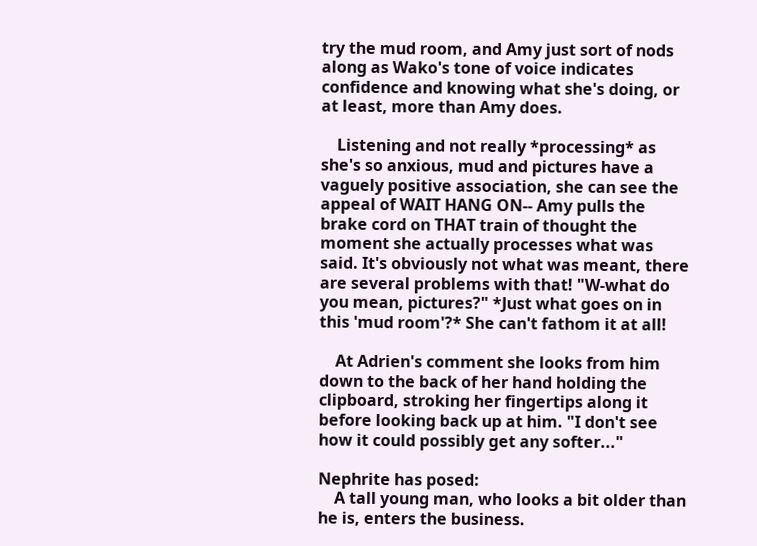try the mud room, and Amy just sort of nods along as Wako's tone of voice indicates confidence and knowing what she's doing, or at least, more than Amy does.

    Listening and not really *processing* as she's so anxious, mud and pictures have a vaguely positive association, she can see the appeal of WAIT HANG ON-- Amy pulls the brake cord on THAT train of thought the moment she actually processes what was said. It's obviously not what was meant, there are several problems with that! "W-what do you mean, pictures?" *Just what goes on in this 'mud room'?* She can't fathom it at all!

    At Adrien's comment she looks from him down to the back of her hand holding the clipboard, stroking her fingertips along it before looking back up at him. "I don't see how it could possibly get any softer..."

Nephrite has posed:
    A tall young man, who looks a bit older than he is, enters the business.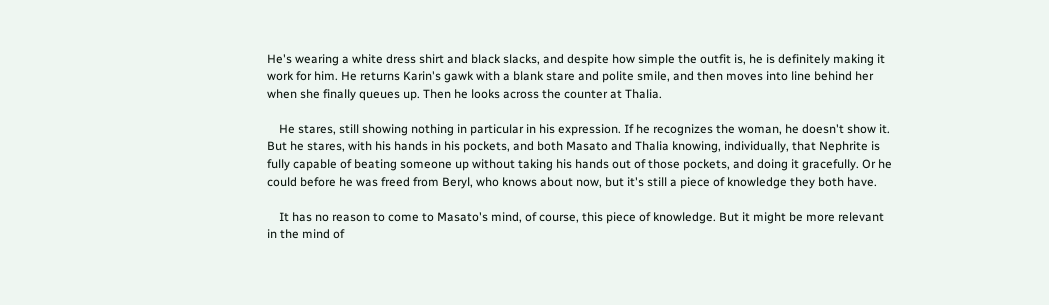He's wearing a white dress shirt and black slacks, and despite how simple the outfit is, he is definitely making it work for him. He returns Karin's gawk with a blank stare and polite smile, and then moves into line behind her when she finally queues up. Then he looks across the counter at Thalia.

    He stares, still showing nothing in particular in his expression. If he recognizes the woman, he doesn't show it. But he stares, with his hands in his pockets, and both Masato and Thalia knowing, individually, that Nephrite is fully capable of beating someone up without taking his hands out of those pockets, and doing it gracefully. Or he could before he was freed from Beryl, who knows about now, but it's still a piece of knowledge they both have.

    It has no reason to come to Masato's mind, of course, this piece of knowledge. But it might be more relevant in the mind of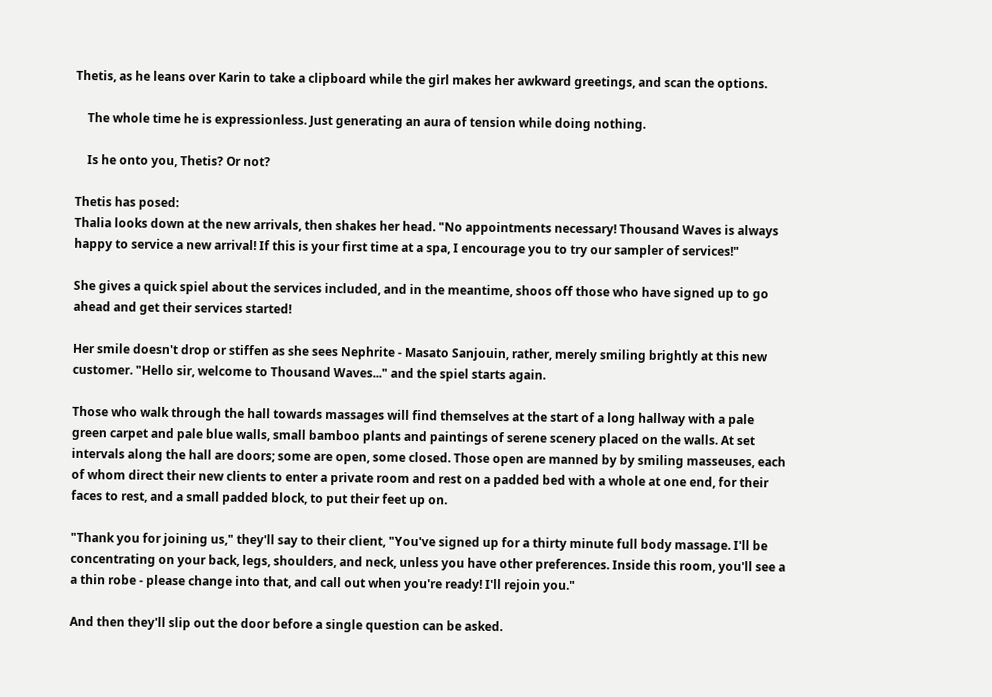Thetis, as he leans over Karin to take a clipboard while the girl makes her awkward greetings, and scan the options.

    The whole time he is expressionless. Just generating an aura of tension while doing nothing.

    Is he onto you, Thetis? Or not?

Thetis has posed:
Thalia looks down at the new arrivals, then shakes her head. "No appointments necessary! Thousand Waves is always happy to service a new arrival! If this is your first time at a spa, I encourage you to try our sampler of services!"

She gives a quick spiel about the services included, and in the meantime, shoos off those who have signed up to go ahead and get their services started!

Her smile doesn't drop or stiffen as she sees Nephrite - Masato Sanjouin, rather, merely smiling brightly at this new customer. "Hello sir, welcome to Thousand Waves..." and the spiel starts again.

Those who walk through the hall towards massages will find themselves at the start of a long hallway with a pale green carpet and pale blue walls, small bamboo plants and paintings of serene scenery placed on the walls. At set intervals along the hall are doors; some are open, some closed. Those open are manned by by smiling masseuses, each of whom direct their new clients to enter a private room and rest on a padded bed with a whole at one end, for their faces to rest, and a small padded block, to put their feet up on.

"Thank you for joining us," they'll say to their client, "You've signed up for a thirty minute full body massage. I'll be concentrating on your back, legs, shoulders, and neck, unless you have other preferences. Inside this room, you'll see a a thin robe - please change into that, and call out when you're ready! I'll rejoin you."

And then they'll slip out the door before a single question can be asked.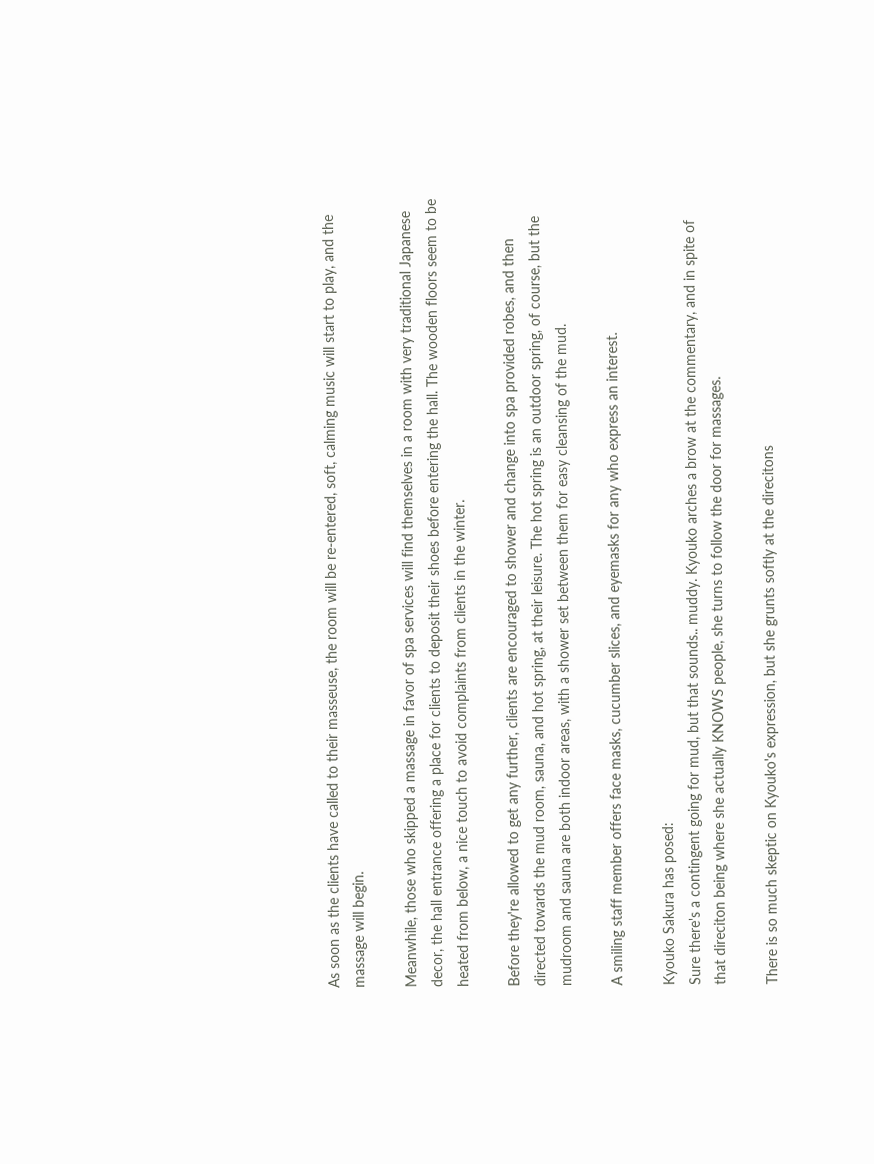As soon as the clients have called to their masseuse, the room will be re-entered, soft, calming music will start to play, and the massage will begin.

Meanwhile, those who skipped a massage in favor of spa services will find themselves in a room with very traditional Japanese decor, the hall entrance offering a place for clients to deposit their shoes before entering the hall. The wooden floors seem to be heated from below, a nice touch to avoid complaints from clients in the winter.

Before they're allowed to get any further, clients are encouraged to shower and change into spa provided robes, and then directed towards the mud room, sauna, and hot spring, at their leisure. The hot spring is an outdoor spring, of course, but the mudroom and sauna are both indoor areas, with a shower set between them for easy cleansing of the mud.

A smiling staff member offers face masks, cucumber slices, and eyemasks for any who express an interest.

Kyouko Sakura has posed:
Sure there's a contingent going for mud, but that sounds.. muddy. Kyouko arches a brow at the commentary, and in spite of that direciton being where she actually KNOWS people, she turns to follow the door for massages.

There is so much skeptic on Kyouko's expression, but she grunts softly at the direcitons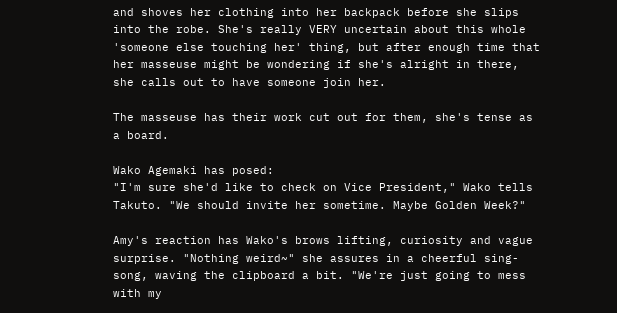and shoves her clothing into her backpack before she slips into the robe. She's really VERY uncertain about this whole 'someone else touching her' thing, but after enough time that her masseuse might be wondering if she's alright in there, she calls out to have someone join her.

The masseuse has their work cut out for them, she's tense as a board.

Wako Agemaki has posed:
"I'm sure she'd like to check on Vice President," Wako tells Takuto. "We should invite her sometime. Maybe Golden Week?"

Amy's reaction has Wako's brows lifting, curiosity and vague surprise. "Nothing weird~" she assures in a cheerful sing-song, waving the clipboard a bit. "We're just going to mess with my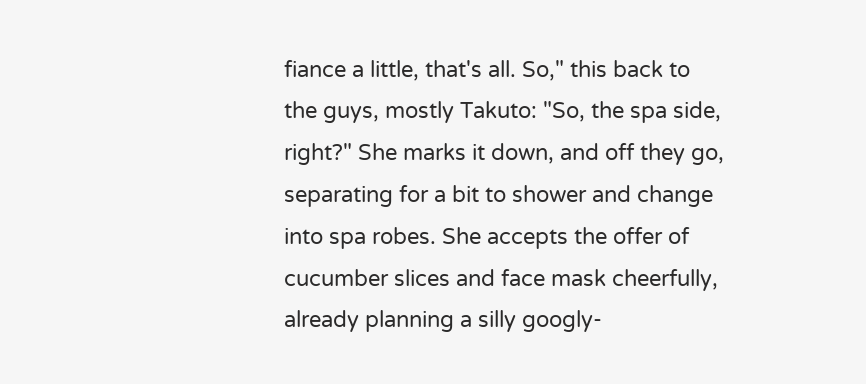fiance a little, that's all. So," this back to the guys, mostly Takuto: "So, the spa side, right?" She marks it down, and off they go, separating for a bit to shower and change into spa robes. She accepts the offer of cucumber slices and face mask cheerfully, already planning a silly googly-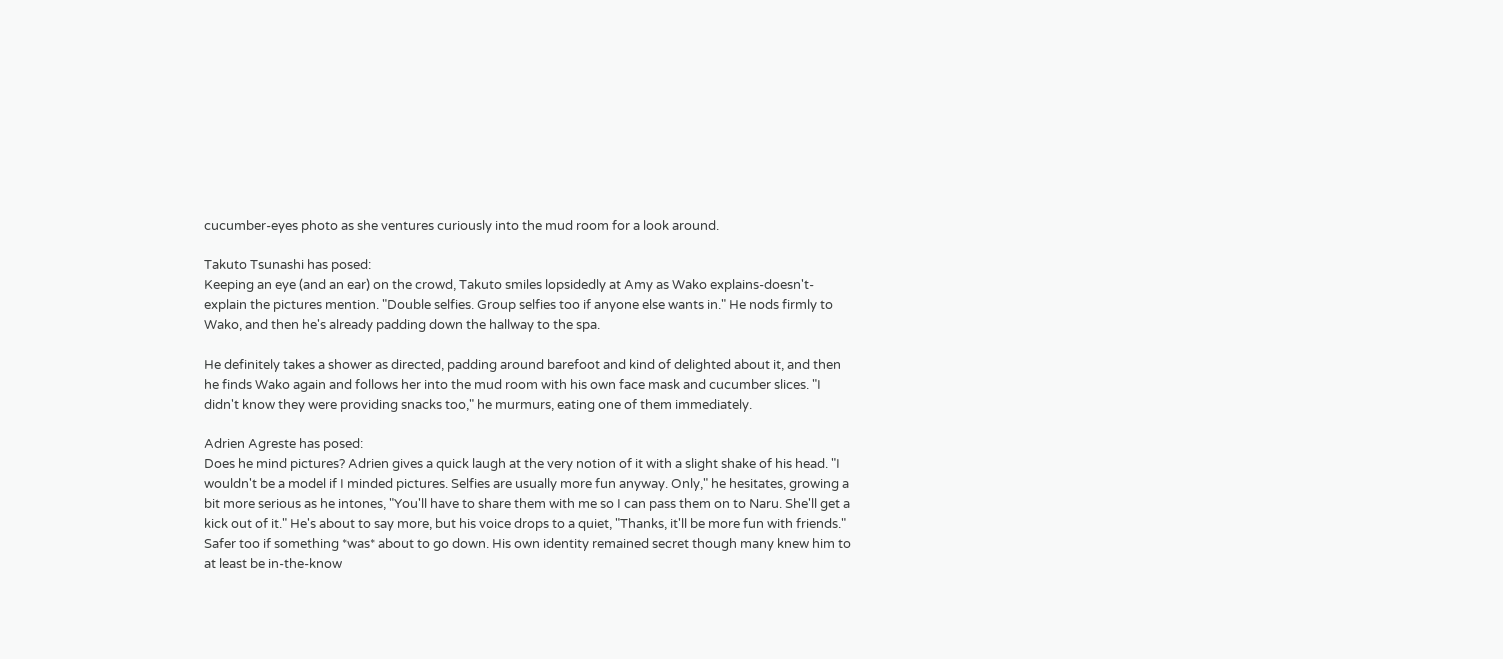cucumber-eyes photo as she ventures curiously into the mud room for a look around.

Takuto Tsunashi has posed:
Keeping an eye (and an ear) on the crowd, Takuto smiles lopsidedly at Amy as Wako explains-doesn't-explain the pictures mention. "Double selfies. Group selfies too if anyone else wants in." He nods firmly to Wako, and then he's already padding down the hallway to the spa.

He definitely takes a shower as directed, padding around barefoot and kind of delighted about it, and then he finds Wako again and follows her into the mud room with his own face mask and cucumber slices. "I didn't know they were providing snacks too," he murmurs, eating one of them immediately.

Adrien Agreste has posed:
Does he mind pictures? Adrien gives a quick laugh at the very notion of it with a slight shake of his head. "I wouldn't be a model if I minded pictures. Selfies are usually more fun anyway. Only," he hesitates, growing a bit more serious as he intones, "You'll have to share them with me so I can pass them on to Naru. She'll get a kick out of it." He's about to say more, but his voice drops to a quiet, "Thanks, it'll be more fun with friends." Safer too if something *was* about to go down. His own identity remained secret though many knew him to at least be in-the-know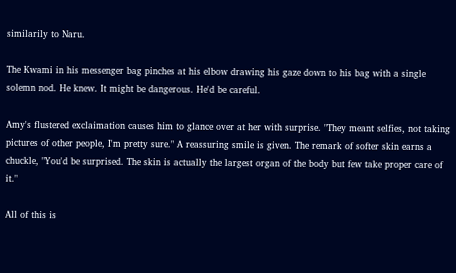similarily to Naru.

The Kwami in his messenger bag pinches at his elbow drawing his gaze down to his bag with a single solemn nod. He knew. It might be dangerous. He'd be careful.

Amy's flustered exclaimation causes him to glance over at her with surprise. "They meant selfies, not taking pictures of other people, I'm pretty sure." A reassuring smile is given. The remark of softer skin earns a chuckle, "You'd be surprised. The skin is actually the largest organ of the body but few take proper care of it."

All of this is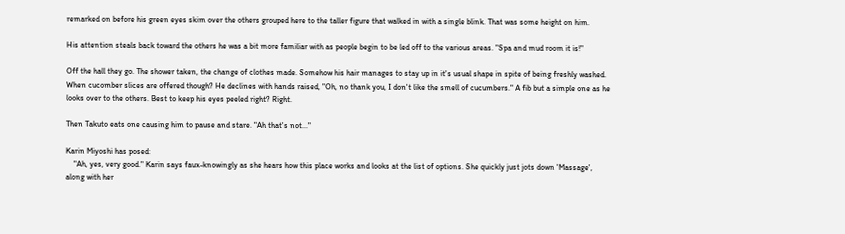remarked on before his green eyes skim over the others grouped here to the taller figure that walked in with a single blink. That was some height on him.

His attention steals back toward the others he was a bit more familiar with as people begin to be led off to the various areas. "Spa and mud room it is!"

Off the hall they go. The shower taken, the change of clothes made. Somehow his hair manages to stay up in it's usual shape in spite of being freshly washed. When cucomber slices are offered though? He declines with hands raised, "Oh, no thank you, I don't like the smell of cucumbers." A fib but a simple one as he looks over to the others. Best to keep his eyes peeled right? Right.

Then Takuto eats one causing him to pause and stare. "Ah that's not..."

Karin Miyoshi has posed:
    "Ah, yes, very good." Karin says faux-knowingly as she hears how this place works and looks at the list of options. She quickly just jots down 'Massage', along with her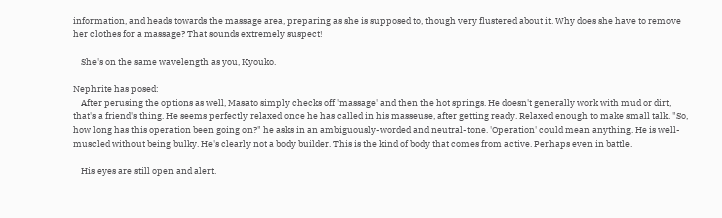information, and heads towards the massage area, preparing as she is supposed to, though very flustered about it. Why does she have to remove her clothes for a massage? That sounds extremely suspect!

    She's on the same wavelength as you, Kyouko.

Nephrite has posed:
    After perusing the options as well, Masato simply checks off 'massage' and then the hot springs. He doesn't generally work with mud or dirt, that's a friend's thing. He seems perfectly relaxed once he has called in his masseuse, after getting ready. Relaxed enough to make small talk. "So, how long has this operation been going on?" he asks in an ambiguously-worded and neutral-tone. 'Operation' could mean anything. He is well-muscled without being bulky. He's clearly not a body builder. This is the kind of body that comes from active. Perhaps even in battle.

    His eyes are still open and alert.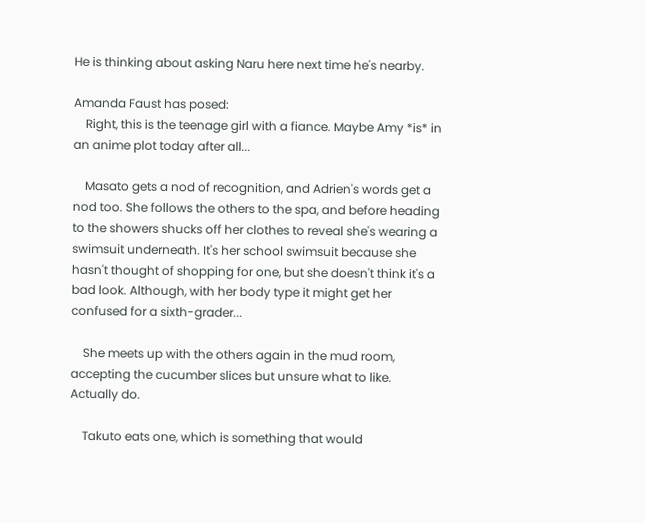He is thinking about asking Naru here next time he's nearby.

Amanda Faust has posed:
    Right, this is the teenage girl with a fiance. Maybe Amy *is* in an anime plot today after all...

    Masato gets a nod of recognition, and Adrien's words get a nod too. She follows the others to the spa, and before heading to the showers shucks off her clothes to reveal she's wearing a swimsuit underneath. It's her school swimsuit because she hasn't thought of shopping for one, but she doesn't think it's a bad look. Although, with her body type it might get her confused for a sixth-grader...

    She meets up with the others again in the mud room, accepting the cucumber slices but unsure what to like. Actually do.

    Takuto eats one, which is something that would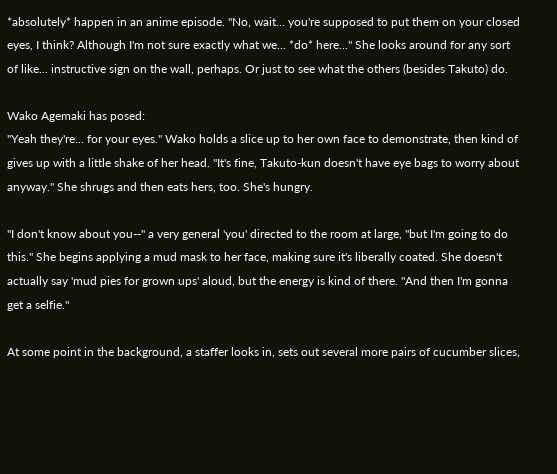*absolutely* happen in an anime episode. "No, wait... you're supposed to put them on your closed eyes, I think? Although I'm not sure exactly what we... *do* here..." She looks around for any sort of like... instructive sign on the wall, perhaps. Or just to see what the others (besides Takuto) do.

Wako Agemaki has posed:
"Yeah they're... for your eyes." Wako holds a slice up to her own face to demonstrate, then kind of gives up with a little shake of her head. "It's fine, Takuto-kun doesn't have eye bags to worry about anyway." She shrugs and then eats hers, too. She's hungry.

"I don't know about you--" a very general 'you' directed to the room at large, "but I'm going to do this." She begins applying a mud mask to her face, making sure it's liberally coated. She doesn't actually say 'mud pies for grown ups' aloud, but the energy is kind of there. "And then I'm gonna get a selfie."

At some point in the background, a staffer looks in, sets out several more pairs of cucumber slices,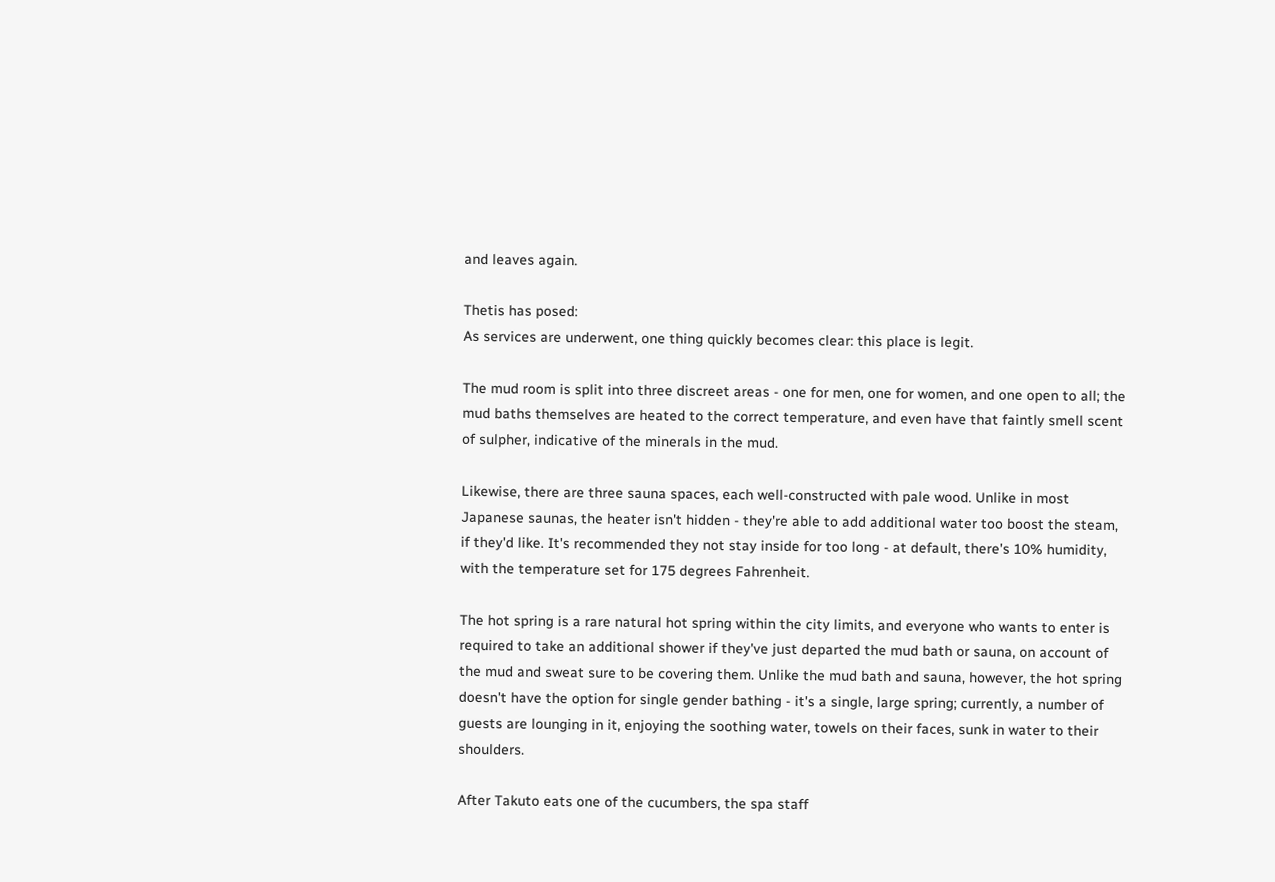and leaves again.

Thetis has posed:
As services are underwent, one thing quickly becomes clear: this place is legit.

The mud room is split into three discreet areas - one for men, one for women, and one open to all; the mud baths themselves are heated to the correct temperature, and even have that faintly smell scent of sulpher, indicative of the minerals in the mud.

Likewise, there are three sauna spaces, each well-constructed with pale wood. Unlike in most Japanese saunas, the heater isn't hidden - they're able to add additional water too boost the steam, if they'd like. It's recommended they not stay inside for too long - at default, there's 10% humidity, with the temperature set for 175 degrees Fahrenheit.

The hot spring is a rare natural hot spring within the city limits, and everyone who wants to enter is required to take an additional shower if they've just departed the mud bath or sauna, on account of the mud and sweat sure to be covering them. Unlike the mud bath and sauna, however, the hot spring doesn't have the option for single gender bathing - it's a single, large spring; currently, a number of guests are lounging in it, enjoying the soothing water, towels on their faces, sunk in water to their shoulders.

After Takuto eats one of the cucumbers, the spa staff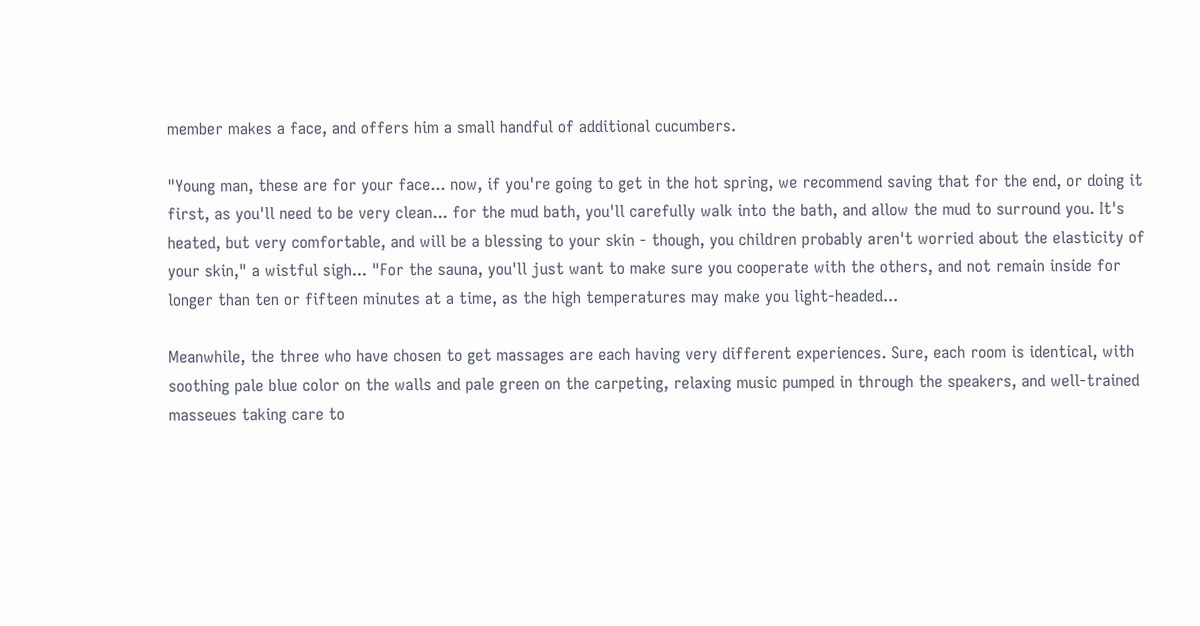member makes a face, and offers him a small handful of additional cucumbers.

"Young man, these are for your face... now, if you're going to get in the hot spring, we recommend saving that for the end, or doing it first, as you'll need to be very clean... for the mud bath, you'll carefully walk into the bath, and allow the mud to surround you. It's heated, but very comfortable, and will be a blessing to your skin - though, you children probably aren't worried about the elasticity of your skin," a wistful sigh... "For the sauna, you'll just want to make sure you cooperate with the others, and not remain inside for longer than ten or fifteen minutes at a time, as the high temperatures may make you light-headed...

Meanwhile, the three who have chosen to get massages are each having very different experiences. Sure, each room is identical, with soothing pale blue color on the walls and pale green on the carpeting, relaxing music pumped in through the speakers, and well-trained masseues taking care to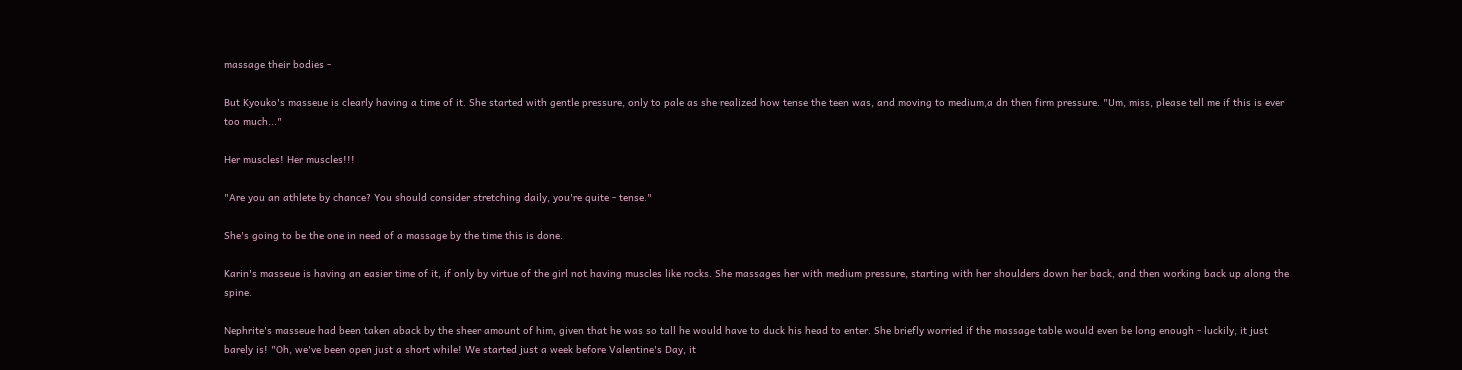massage their bodies -

But Kyouko's masseue is clearly having a time of it. She started with gentle pressure, only to pale as she realized how tense the teen was, and moving to medium,a dn then firm pressure. "Um, miss, please tell me if this is ever too much..."

Her muscles! Her muscles!!!

"Are you an athlete by chance? You should consider stretching daily, you're quite - tense."

She's going to be the one in need of a massage by the time this is done.

Karin's masseue is having an easier time of it, if only by virtue of the girl not having muscles like rocks. She massages her with medium pressure, starting with her shoulders down her back, and then working back up along the spine.

Nephrite's masseue had been taken aback by the sheer amount of him, given that he was so tall he would have to duck his head to enter. She briefly worried if the massage table would even be long enough - luckily, it just barely is! "Oh, we've been open just a short while! We started just a week before Valentine's Day, it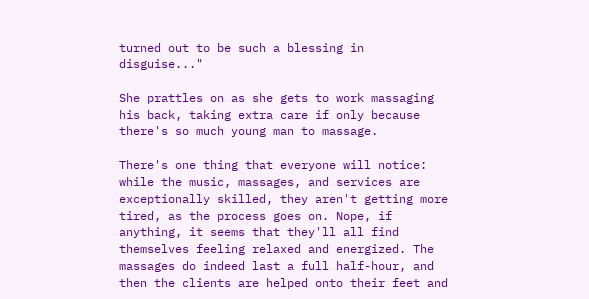turned out to be such a blessing in disguise..."

She prattles on as she gets to work massaging his back, taking extra care if only because there's so much young man to massage.

There's one thing that everyone will notice: while the music, massages, and services are exceptionally skilled, they aren't getting more tired, as the process goes on. Nope, if anything, it seems that they'll all find themselves feeling relaxed and energized. The massages do indeed last a full half-hour, and then the clients are helped onto their feet and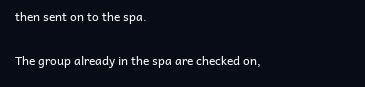then sent on to the spa.

The group already in the spa are checked on,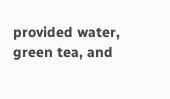provided water, green tea, and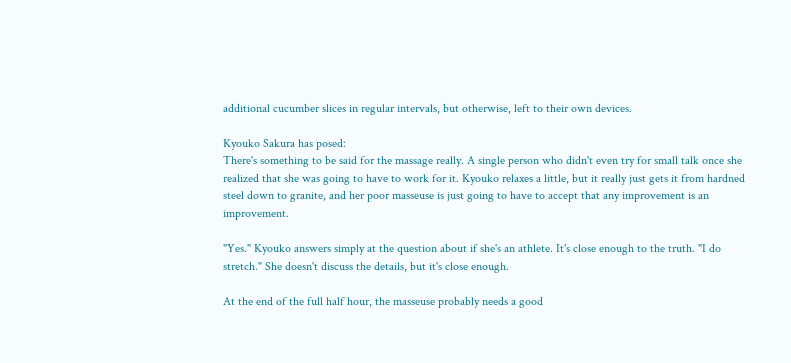additional cucumber slices in regular intervals, but otherwise, left to their own devices.

Kyouko Sakura has posed:
There's something to be said for the massage really. A single person who didn't even try for small talk once she realized that she was going to have to work for it. Kyouko relaxes a little, but it really just gets it from hardned steel down to granite, and her poor masseuse is just going to have to accept that any improvement is an improvement.

"Yes." Kyouko answers simply at the question about if she's an athlete. It's close enough to the truth. "I do stretch." She doesn't discuss the details, but it's close enough.

At the end of the full half hour, the masseuse probably needs a good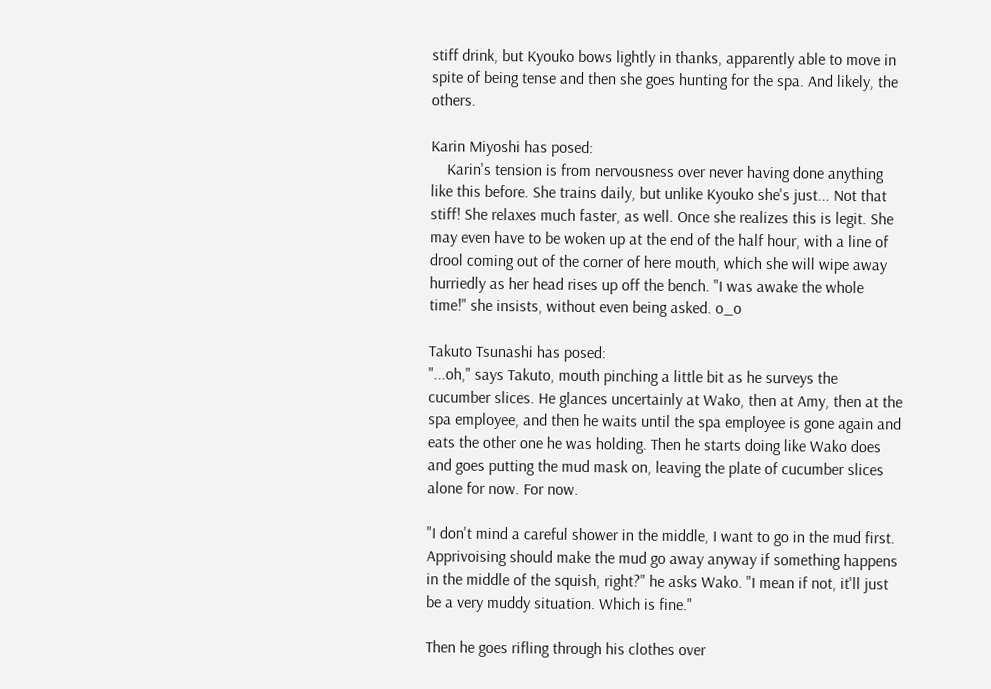stiff drink, but Kyouko bows lightly in thanks, apparently able to move in spite of being tense and then she goes hunting for the spa. And likely, the others.

Karin Miyoshi has posed:
    Karin's tension is from nervousness over never having done anything like this before. She trains daily, but unlike Kyouko she's just... Not that stiff! She relaxes much faster, as well. Once she realizes this is legit. She may even have to be woken up at the end of the half hour, with a line of drool coming out of the corner of here mouth, which she will wipe away hurriedly as her head rises up off the bench. "I was awake the whole time!" she insists, without even being asked. o_o

Takuto Tsunashi has posed:
"...oh," says Takuto, mouth pinching a little bit as he surveys the cucumber slices. He glances uncertainly at Wako, then at Amy, then at the spa employee, and then he waits until the spa employee is gone again and eats the other one he was holding. Then he starts doing like Wako does and goes putting the mud mask on, leaving the plate of cucumber slices alone for now. For now.

"I don't mind a careful shower in the middle, I want to go in the mud first. Apprivoising should make the mud go away anyway if something happens in the middle of the squish, right?" he asks Wako. "I mean if not, it'll just be a very muddy situation. Which is fine."

Then he goes rifling through his clothes over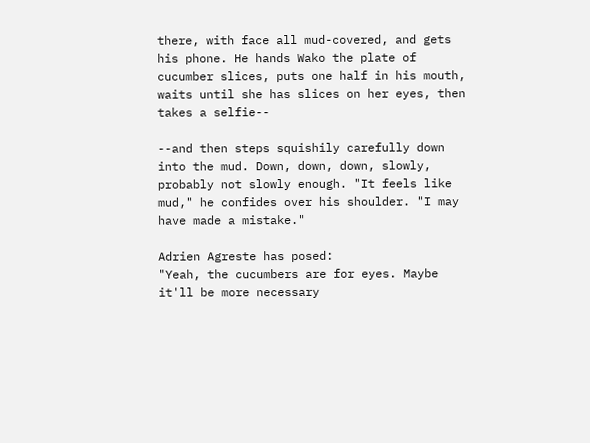there, with face all mud-covered, and gets his phone. He hands Wako the plate of cucumber slices, puts one half in his mouth, waits until she has slices on her eyes, then takes a selfie--

--and then steps squishily carefully down into the mud. Down, down, down, slowly, probably not slowly enough. "It feels like mud," he confides over his shoulder. "I may have made a mistake."

Adrien Agreste has posed:
"Yeah, the cucumbers are for eyes. Maybe it'll be more necessary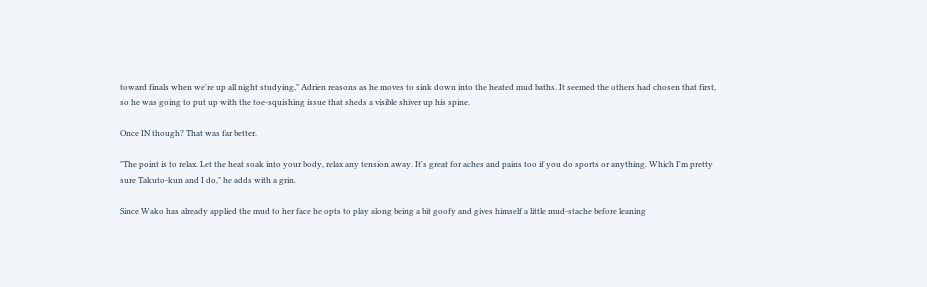toward finals when we're up all night studying," Adrien reasons as he moves to sink down into the heated mud baths. It seemed the others had chosen that first, so he was going to put up with the toe-squishing issue that sheds a visible shiver up his spine.

Once IN though? That was far better.

"The point is to relax. Let the heat soak into your body, relax any tension away. It's great for aches and pains too if you do sports or anything. Which I'm pretty sure Takuto-kun and I do," he adds with a grin.

Since Wako has already applied the mud to her face he opts to play along being a bit goofy and gives himself a little mud-stache before leaning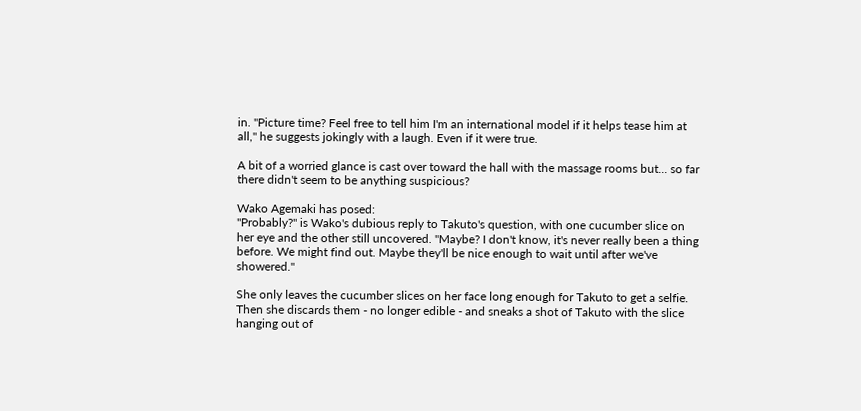in. "Picture time? Feel free to tell him I'm an international model if it helps tease him at all," he suggests jokingly with a laugh. Even if it were true.

A bit of a worried glance is cast over toward the hall with the massage rooms but... so far there didn't seem to be anything suspicious?

Wako Agemaki has posed:
"Probably?" is Wako's dubious reply to Takuto's question, with one cucumber slice on her eye and the other still uncovered. "Maybe? I don't know, it's never really been a thing before. We might find out. Maybe they'll be nice enough to wait until after we've showered."

She only leaves the cucumber slices on her face long enough for Takuto to get a selfie. Then she discards them - no longer edible - and sneaks a shot of Takuto with the slice hanging out of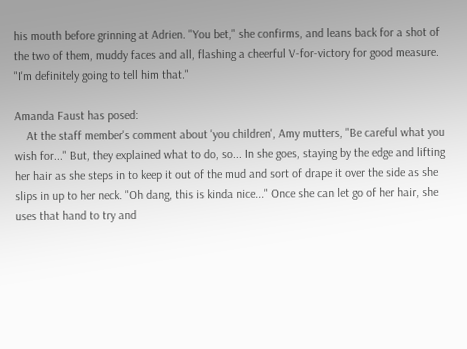his mouth before grinning at Adrien. "You bet," she confirms, and leans back for a shot of the two of them, muddy faces and all, flashing a cheerful V-for-victory for good measure. "I'm definitely going to tell him that."

Amanda Faust has posed:
    At the staff member's comment about 'you children', Amy mutters, "Be careful what you wish for..." But, they explained what to do, so... In she goes, staying by the edge and lifting her hair as she steps in to keep it out of the mud and sort of drape it over the side as she slips in up to her neck. "Oh dang, this is kinda nice..." Once she can let go of her hair, she uses that hand to try and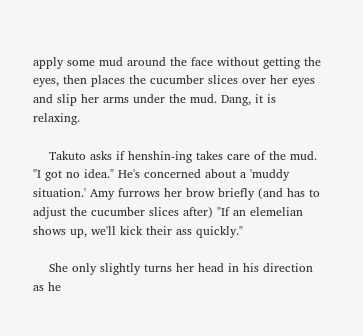apply some mud around the face without getting the eyes, then places the cucumber slices over her eyes and slip her arms under the mud. Dang, it is relaxing.

    Takuto asks if henshin-ing takes care of the mud. "I got no idea." He's concerned about a 'muddy situation.' Amy furrows her brow briefly (and has to adjust the cucumber slices after) "If an elemelian shows up, we'll kick their ass quickly."

    She only slightly turns her head in his direction as he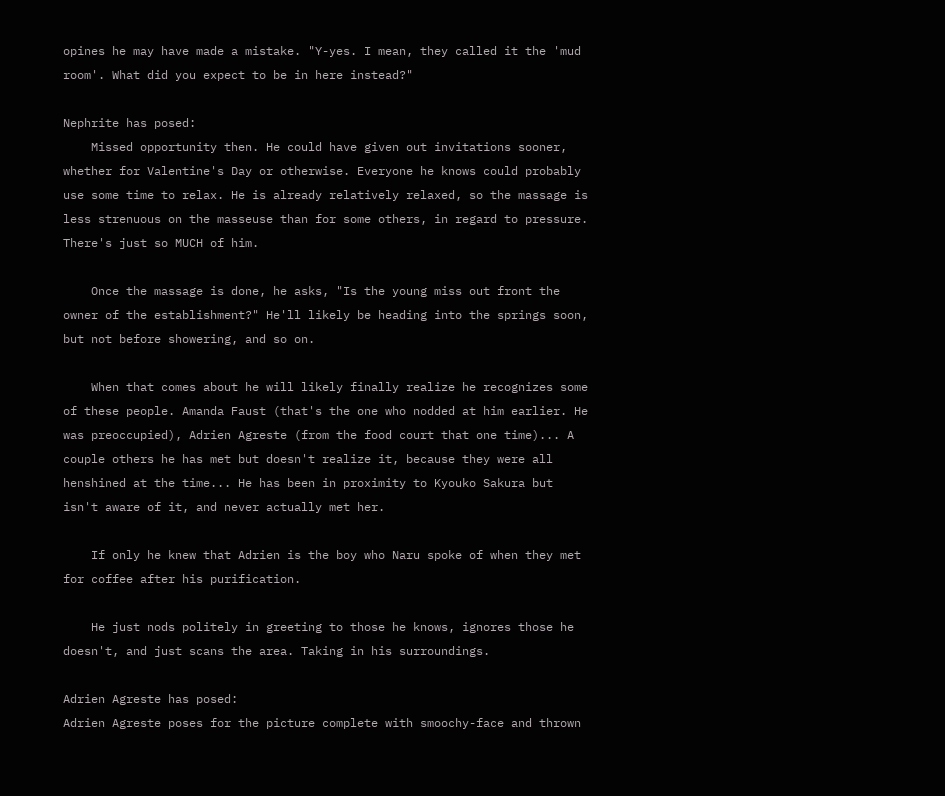opines he may have made a mistake. "Y-yes. I mean, they called it the 'mud room'. What did you expect to be in here instead?"

Nephrite has posed:
    Missed opportunity then. He could have given out invitations sooner, whether for Valentine's Day or otherwise. Everyone he knows could probably use some time to relax. He is already relatively relaxed, so the massage is less strenuous on the masseuse than for some others, in regard to pressure. There's just so MUCH of him.

    Once the massage is done, he asks, "Is the young miss out front the owner of the establishment?" He'll likely be heading into the springs soon, but not before showering, and so on.

    When that comes about he will likely finally realize he recognizes some of these people. Amanda Faust (that's the one who nodded at him earlier. He was preoccupied), Adrien Agreste (from the food court that one time)... A couple others he has met but doesn't realize it, because they were all henshined at the time... He has been in proximity to Kyouko Sakura but isn't aware of it, and never actually met her.

    If only he knew that Adrien is the boy who Naru spoke of when they met for coffee after his purification.

    He just nods politely in greeting to those he knows, ignores those he doesn't, and just scans the area. Taking in his surroundings.

Adrien Agreste has posed:
Adrien Agreste poses for the picture complete with smoochy-face and thrown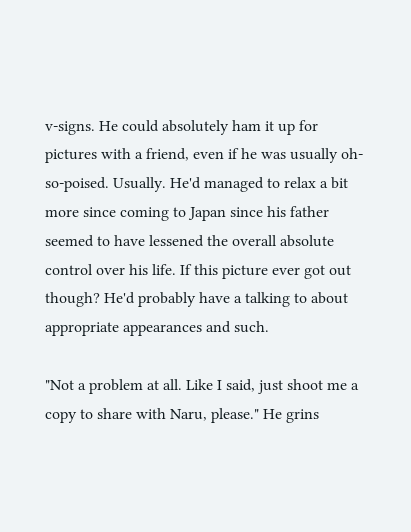v-signs. He could absolutely ham it up for pictures with a friend, even if he was usually oh-so-poised. Usually. He'd managed to relax a bit more since coming to Japan since his father seemed to have lessened the overall absolute control over his life. If this picture ever got out though? He'd probably have a talking to about appropriate appearances and such.

"Not a problem at all. Like I said, just shoot me a copy to share with Naru, please." He grins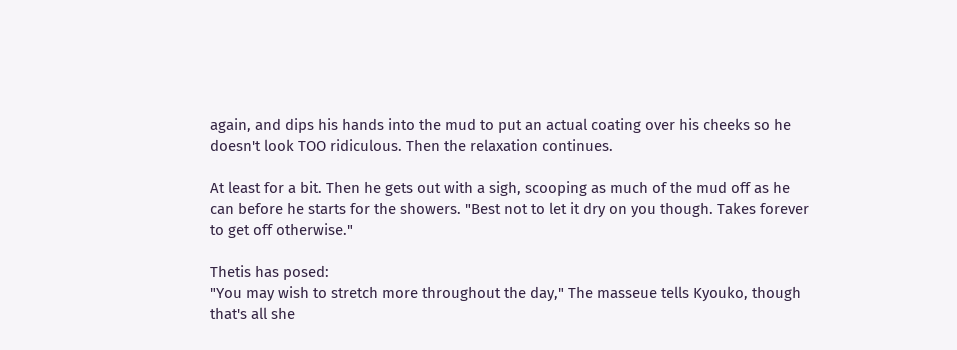again, and dips his hands into the mud to put an actual coating over his cheeks so he doesn't look TOO ridiculous. Then the relaxation continues.

At least for a bit. Then he gets out with a sigh, scooping as much of the mud off as he can before he starts for the showers. "Best not to let it dry on you though. Takes forever to get off otherwise."

Thetis has posed:
"You may wish to stretch more throughout the day," The masseue tells Kyouko, though that's all she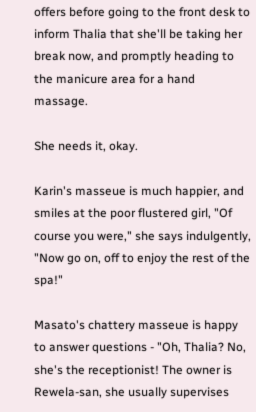offers before going to the front desk to inform Thalia that she'll be taking her break now, and promptly heading to the manicure area for a hand massage.

She needs it, okay.

Karin's masseue is much happier, and smiles at the poor flustered girl, "Of course you were," she says indulgently, "Now go on, off to enjoy the rest of the spa!"

Masato's chattery masseue is happy to answer questions - "Oh, Thalia? No, she's the receptionist! The owner is Rewela-san, she usually supervises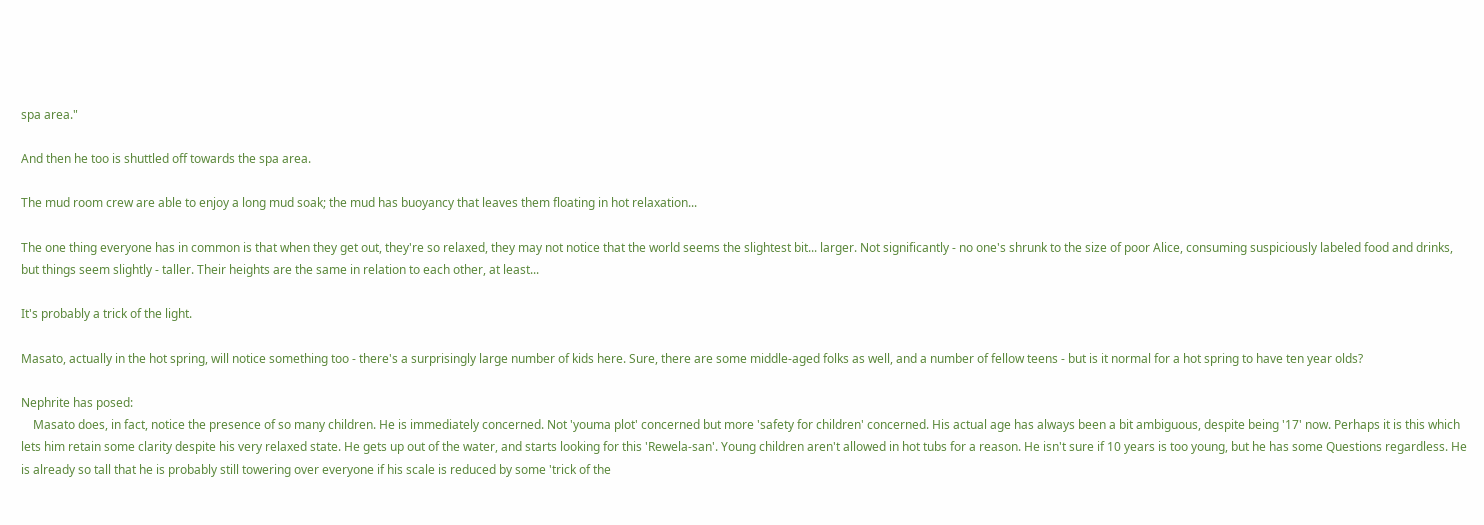spa area."

And then he too is shuttled off towards the spa area.

The mud room crew are able to enjoy a long mud soak; the mud has buoyancy that leaves them floating in hot relaxation...

The one thing everyone has in common is that when they get out, they're so relaxed, they may not notice that the world seems the slightest bit... larger. Not significantly - no one's shrunk to the size of poor Alice, consuming suspiciously labeled food and drinks, but things seem slightly - taller. Their heights are the same in relation to each other, at least...

It's probably a trick of the light.

Masato, actually in the hot spring, will notice something too - there's a surprisingly large number of kids here. Sure, there are some middle-aged folks as well, and a number of fellow teens - but is it normal for a hot spring to have ten year olds?

Nephrite has posed:
    Masato does, in fact, notice the presence of so many children. He is immediately concerned. Not 'youma plot' concerned but more 'safety for children' concerned. His actual age has always been a bit ambiguous, despite being '17' now. Perhaps it is this which lets him retain some clarity despite his very relaxed state. He gets up out of the water, and starts looking for this 'Rewela-san'. Young children aren't allowed in hot tubs for a reason. He isn't sure if 10 years is too young, but he has some Questions regardless. He is already so tall that he is probably still towering over everyone if his scale is reduced by some 'trick of the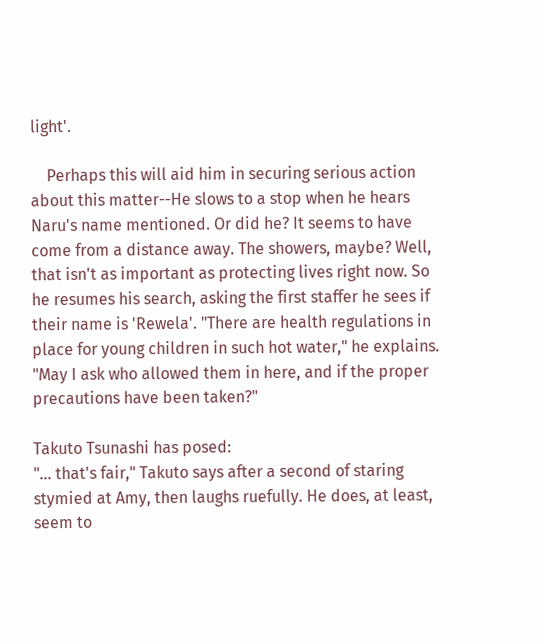light'.

    Perhaps this will aid him in securing serious action about this matter--He slows to a stop when he hears Naru's name mentioned. Or did he? It seems to have come from a distance away. The showers, maybe? Well, that isn't as important as protecting lives right now. So he resumes his search, asking the first staffer he sees if their name is 'Rewela'. "There are health regulations in place for young children in such hot water," he explains. "May I ask who allowed them in here, and if the proper precautions have been taken?"

Takuto Tsunashi has posed:
"... that's fair," Takuto says after a second of staring stymied at Amy, then laughs ruefully. He does, at least, seem to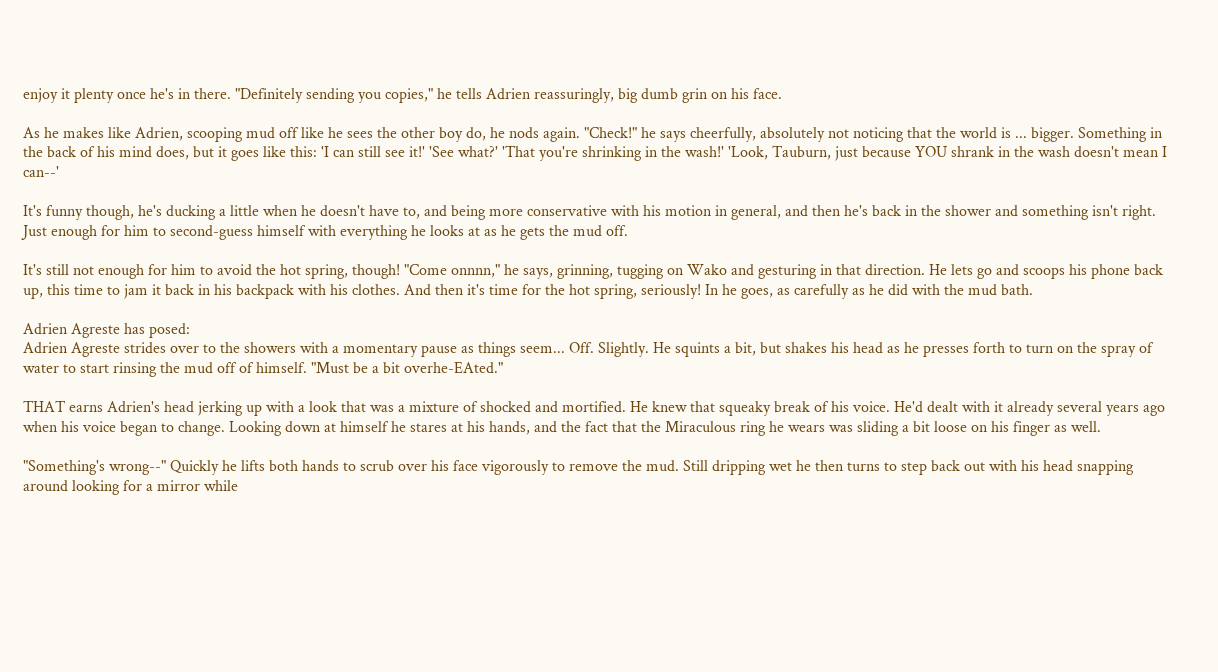enjoy it plenty once he's in there. "Definitely sending you copies," he tells Adrien reassuringly, big dumb grin on his face.

As he makes like Adrien, scooping mud off like he sees the other boy do, he nods again. "Check!" he says cheerfully, absolutely not noticing that the world is ... bigger. Something in the back of his mind does, but it goes like this: 'I can still see it!' 'See what?' 'That you're shrinking in the wash!' 'Look, Tauburn, just because YOU shrank in the wash doesn't mean I can--'

It's funny though, he's ducking a little when he doesn't have to, and being more conservative with his motion in general, and then he's back in the shower and something isn't right. Just enough for him to second-guess himself with everything he looks at as he gets the mud off.

It's still not enough for him to avoid the hot spring, though! "Come onnnn," he says, grinning, tugging on Wako and gesturing in that direction. He lets go and scoops his phone back up, this time to jam it back in his backpack with his clothes. And then it's time for the hot spring, seriously! In he goes, as carefully as he did with the mud bath.

Adrien Agreste has posed:
Adrien Agreste strides over to the showers with a momentary pause as things seem... Off. Slightly. He squints a bit, but shakes his head as he presses forth to turn on the spray of water to start rinsing the mud off of himself. "Must be a bit overhe-EAted."

THAT earns Adrien's head jerking up with a look that was a mixture of shocked and mortified. He knew that squeaky break of his voice. He'd dealt with it already several years ago when his voice began to change. Looking down at himself he stares at his hands, and the fact that the Miraculous ring he wears was sliding a bit loose on his finger as well.

"Something's wrong--" Quickly he lifts both hands to scrub over his face vigorously to remove the mud. Still dripping wet he then turns to step back out with his head snapping around looking for a mirror while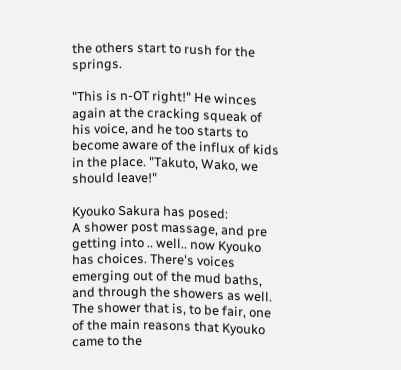the others start to rush for the springs.

"This is n-OT right!" He winces again at the cracking squeak of his voice, and he too starts to become aware of the influx of kids in the place. "Takuto, Wako, we should leave!"

Kyouko Sakura has posed:
A shower post massage, and pre getting into .. well.. now Kyouko has choices. There's voices emerging out of the mud baths, and through the showers as well. The shower that is, to be fair, one of the main reasons that Kyouko came to the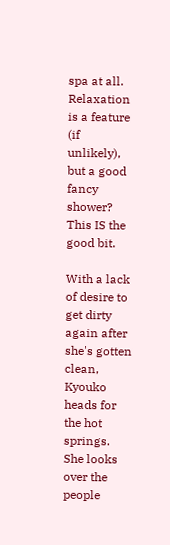spa at all. Relaxation is a feature (if unlikely), but a good fancy shower? This IS the good bit.

With a lack of desire to get dirty again after she's gotten clean, Kyouko heads for the hot springs. She looks over the people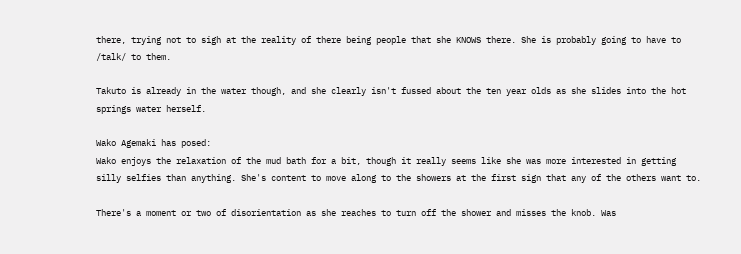there, trying not to sigh at the reality of there being people that she KNOWS there. She is probably going to have to /talk/ to them.

Takuto is already in the water though, and she clearly isn't fussed about the ten year olds as she slides into the hot springs water herself.

Wako Agemaki has posed:
Wako enjoys the relaxation of the mud bath for a bit, though it really seems like she was more interested in getting silly selfies than anything. She's content to move along to the showers at the first sign that any of the others want to.

There's a moment or two of disorientation as she reaches to turn off the shower and misses the knob. Was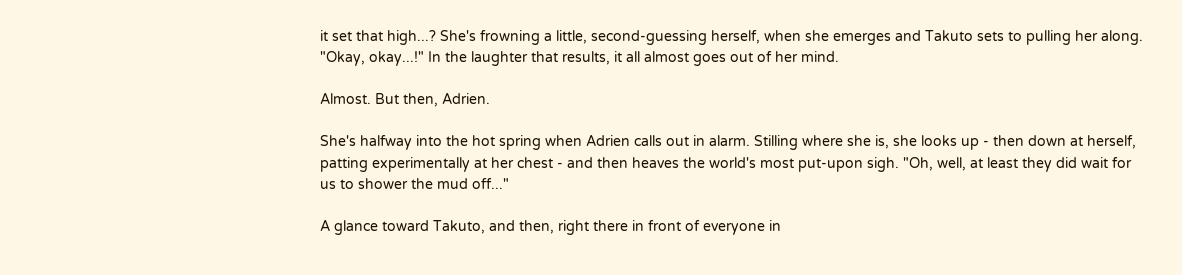it set that high...? She's frowning a little, second-guessing herself, when she emerges and Takuto sets to pulling her along. "Okay, okay...!" In the laughter that results, it all almost goes out of her mind.

Almost. But then, Adrien.

She's halfway into the hot spring when Adrien calls out in alarm. Stilling where she is, she looks up - then down at herself, patting experimentally at her chest - and then heaves the world's most put-upon sigh. "Oh, well, at least they did wait for us to shower the mud off..."

A glance toward Takuto, and then, right there in front of everyone in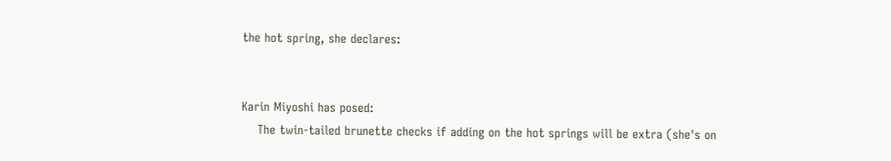the hot spring, she declares:


Karin Miyoshi has posed:
    The twin-tailed brunette checks if adding on the hot springs will be extra (she's on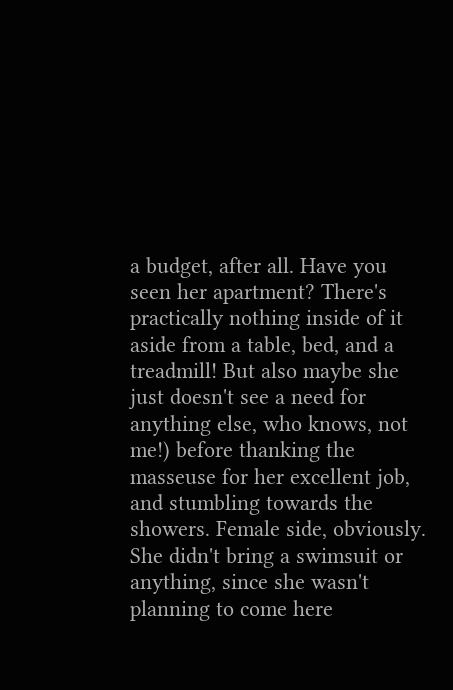a budget, after all. Have you seen her apartment? There's practically nothing inside of it aside from a table, bed, and a treadmill! But also maybe she just doesn't see a need for anything else, who knows, not me!) before thanking the masseuse for her excellent job, and stumbling towards the showers. Female side, obviously. She didn't bring a swimsuit or anything, since she wasn't planning to come here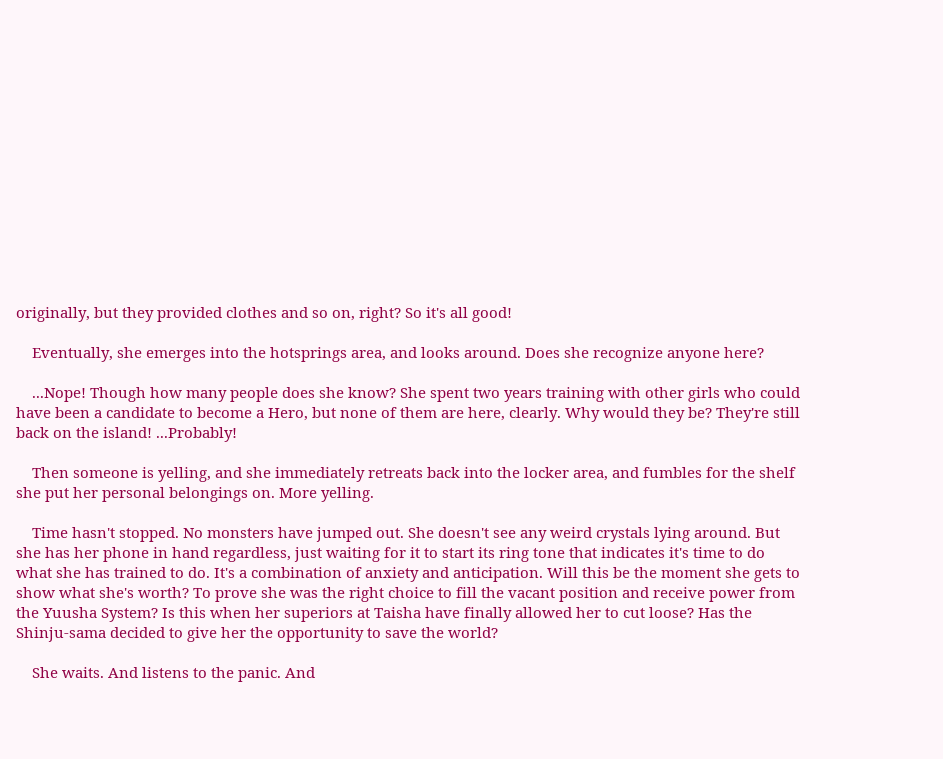originally, but they provided clothes and so on, right? So it's all good!

    Eventually, she emerges into the hotsprings area, and looks around. Does she recognize anyone here?

    ...Nope! Though how many people does she know? She spent two years training with other girls who could have been a candidate to become a Hero, but none of them are here, clearly. Why would they be? They're still back on the island! ...Probably!

    Then someone is yelling, and she immediately retreats back into the locker area, and fumbles for the shelf she put her personal belongings on. More yelling.

    Time hasn't stopped. No monsters have jumped out. She doesn't see any weird crystals lying around. But she has her phone in hand regardless, just waiting for it to start its ring tone that indicates it's time to do what she has trained to do. It's a combination of anxiety and anticipation. Will this be the moment she gets to show what she's worth? To prove she was the right choice to fill the vacant position and receive power from the Yuusha System? Is this when her superiors at Taisha have finally allowed her to cut loose? Has the Shinju-sama decided to give her the opportunity to save the world?

    She waits. And listens to the panic. And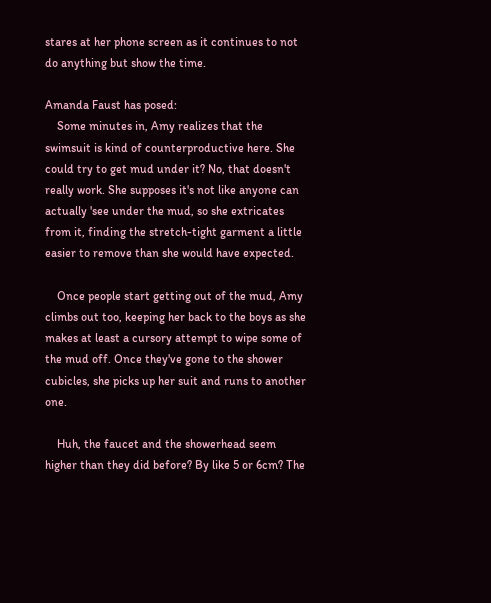stares at her phone screen as it continues to not do anything but show the time.

Amanda Faust has posed:
    Some minutes in, Amy realizes that the swimsuit is kind of counterproductive here. She could try to get mud under it? No, that doesn't really work. She supposes it's not like anyone can actually 'see under the mud, so she extricates from it, finding the stretch-tight garment a little easier to remove than she would have expected.

    Once people start getting out of the mud, Amy climbs out too, keeping her back to the boys as she makes at least a cursory attempt to wipe some of the mud off. Once they've gone to the shower cubicles, she picks up her suit and runs to another one.

    Huh, the faucet and the showerhead seem higher than they did before? By like 5 or 6cm? The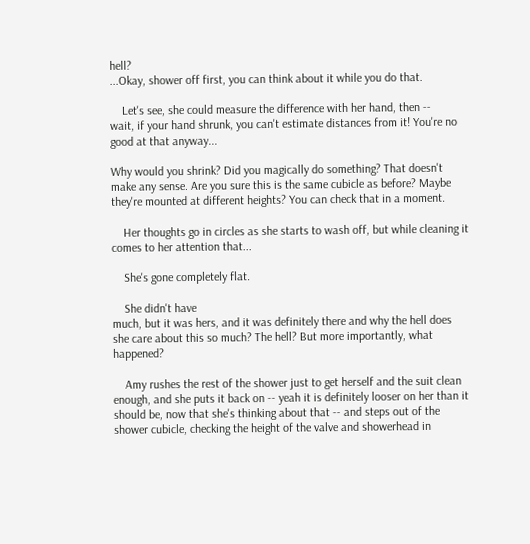hell?
...Okay, shower off first, you can think about it while you do that.

    Let's see, she could measure the difference with her hand, then --
wait, if your hand shrunk, you can't estimate distances from it! You're no good at that anyway...

Why would you shrink? Did you magically do something? That doesn't make any sense. Are you sure this is the same cubicle as before? Maybe they're mounted at different heights? You can check that in a moment.

    Her thoughts go in circles as she starts to wash off, but while cleaning it comes to her attention that...

    She's gone completely flat.

    She didn't have
much, but it was hers, and it was definitely there and why the hell does she care about this so much? The hell? But more importantly, what happened?

    Amy rushes the rest of the shower just to get herself and the suit clean
enough, and she puts it back on -- yeah it is definitely looser on her than it should be, now that she's thinking about that -- and steps out of the shower cubicle, checking the height of the valve and showerhead in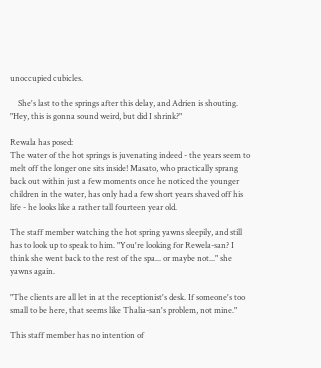unoccupied cubicles.

    She's last to the springs after this delay, and Adrien is shouting. "Hey, this is gonna sound weird, but did I shrink?"

Rewala has posed:
The water of the hot springs is juvenating indeed - the years seem to melt off the longer one sits inside! Masato, who practically sprang back out within just a few moments once he noticed the younger children in the water, has only had a few short years shaved off his life - he looks like a rather tall fourteen year old.

The staff member watching the hot spring yawns sleepily, and still has to look up to speak to him. "You're looking for Rewela-san? I think she went back to the rest of the spa... or maybe not..." she yawns again.

"The clients are all let in at the receptionist's desk. If someone's too small to be here, that seems like Thalia-san's problem, not mine."

This staff member has no intention of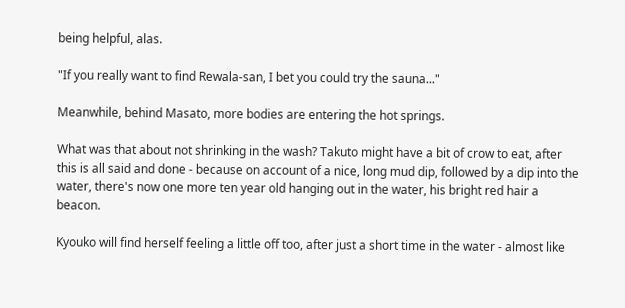being helpful, alas.

"If you really want to find Rewala-san, I bet you could try the sauna..."

Meanwhile, behind Masato, more bodies are entering the hot springs.

What was that about not shrinking in the wash? Takuto might have a bit of crow to eat, after this is all said and done - because on account of a nice, long mud dip, followed by a dip into the water, there's now one more ten year old hanging out in the water, his bright red hair a beacon.

Kyouko will find herself feeling a little off too, after just a short time in the water - almost like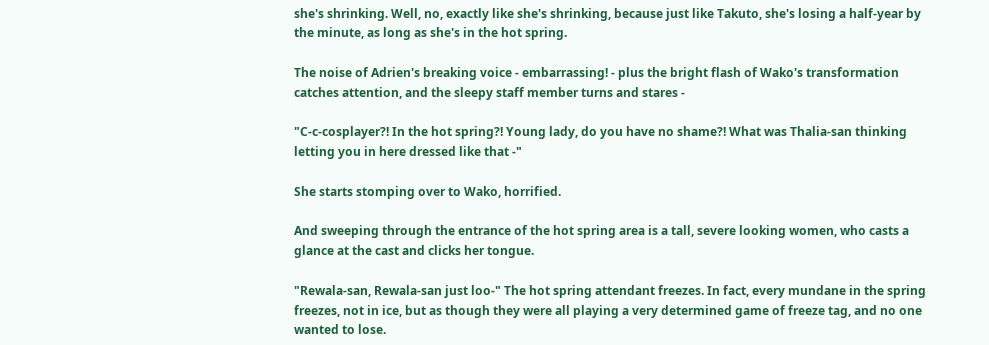she's shrinking. Well, no, exactly like she's shrinking, because just like Takuto, she's losing a half-year by the minute, as long as she's in the hot spring.

The noise of Adrien's breaking voice - embarrassing! - plus the bright flash of Wako's transformation catches attention, and the sleepy staff member turns and stares -

"C-c-cosplayer?! In the hot spring?! Young lady, do you have no shame?! What was Thalia-san thinking letting you in here dressed like that -"

She starts stomping over to Wako, horrified.

And sweeping through the entrance of the hot spring area is a tall, severe looking women, who casts a glance at the cast and clicks her tongue.

"Rewala-san, Rewala-san just loo-" The hot spring attendant freezes. In fact, every mundane in the spring freezes, not in ice, but as though they were all playing a very determined game of freeze tag, and no one wanted to lose.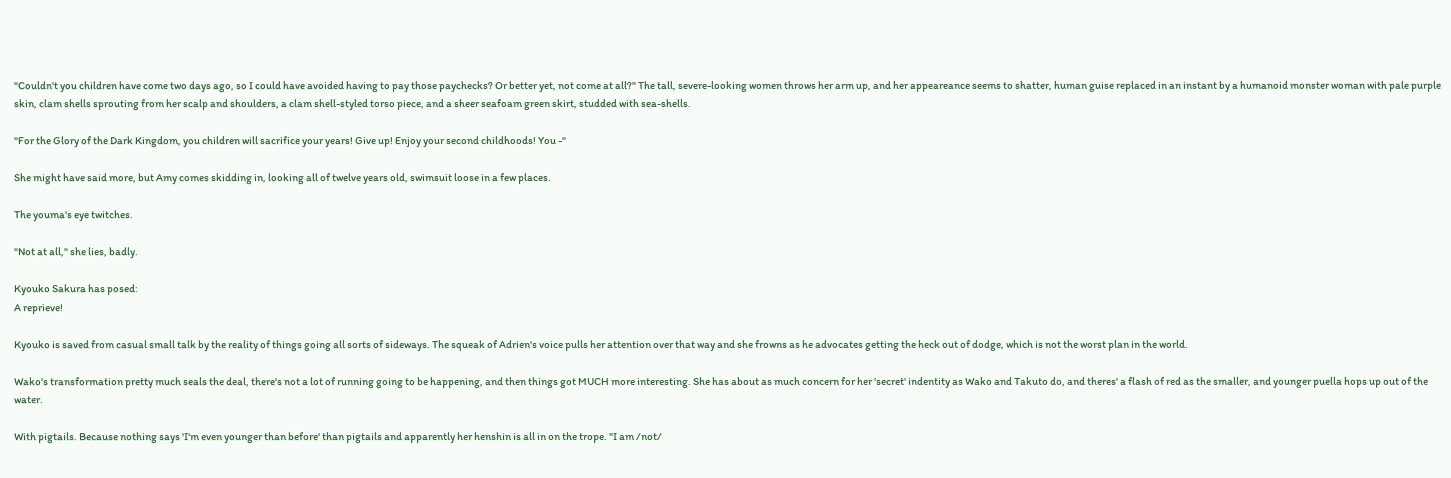"Couldn't you children have come two days ago, so I could have avoided having to pay those paychecks? Or better yet, not come at all?" The tall, severe-looking women throws her arm up, and her appeareance seems to shatter, human guise replaced in an instant by a humanoid monster woman with pale purple skin, clam shells sprouting from her scalp and shoulders, a clam shell-styled torso piece, and a sheer seafoam green skirt, studded with sea-shells.

"For the Glory of the Dark Kingdom, you children will sacrifice your years! Give up! Enjoy your second childhoods! You -"

She might have said more, but Amy comes skidding in, looking all of twelve years old, swimsuit loose in a few places.

The youma's eye twitches.

"Not at all," she lies, badly.

Kyouko Sakura has posed:
A reprieve!

Kyouko is saved from casual small talk by the reality of things going all sorts of sideways. The squeak of Adrien's voice pulls her attention over that way and she frowns as he advocates getting the heck out of dodge, which is not the worst plan in the world.

Wako's transformation pretty much seals the deal, there's not a lot of running going to be happening, and then things got MUCH more interesting. She has about as much concern for her 'secret' indentity as Wako and Takuto do, and theres' a flash of red as the smaller, and younger puella hops up out of the water.

With pigtails. Because nothing says 'I'm even younger than before' than pigtails and apparently her henshin is all in on the trope. "I am /not/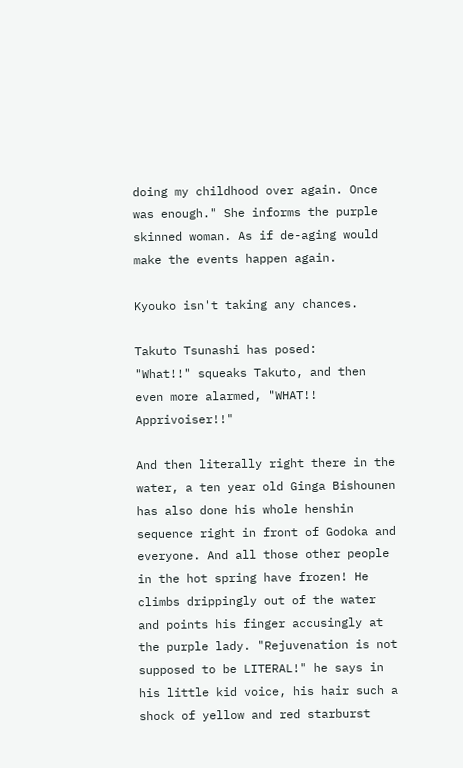doing my childhood over again. Once was enough." She informs the purple skinned woman. As if de-aging would make the events happen again.

Kyouko isn't taking any chances.

Takuto Tsunashi has posed:
"What!!" squeaks Takuto, and then even more alarmed, "WHAT!! Apprivoiser!!"

And then literally right there in the water, a ten year old Ginga Bishounen has also done his whole henshin sequence right in front of Godoka and everyone. And all those other people in the hot spring have frozen! He climbs drippingly out of the water and points his finger accusingly at the purple lady. "Rejuvenation is not supposed to be LITERAL!" he says in his little kid voice, his hair such a shock of yellow and red starburst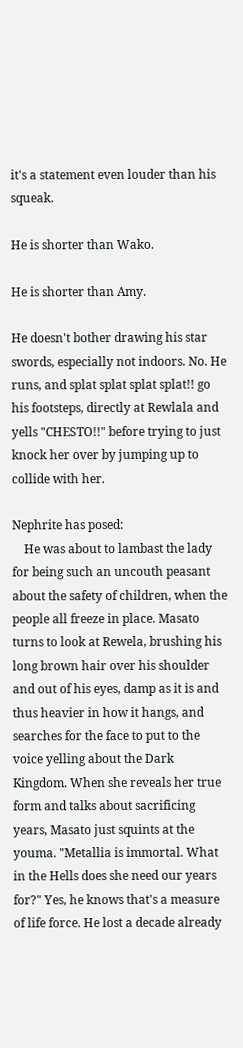it's a statement even louder than his squeak.

He is shorter than Wako.

He is shorter than Amy.

He doesn't bother drawing his star swords, especially not indoors. No. He runs, and splat splat splat splat!! go his footsteps, directly at Rewlala and yells "CHESTO!!" before trying to just knock her over by jumping up to collide with her.

Nephrite has posed:
    He was about to lambast the lady for being such an uncouth peasant about the safety of children, when the people all freeze in place. Masato turns to look at Rewela, brushing his long brown hair over his shoulder and out of his eyes, damp as it is and thus heavier in how it hangs, and searches for the face to put to the voice yelling about the Dark Kingdom. When she reveals her true form and talks about sacrificing years, Masato just squints at the youma. "Metallia is immortal. What in the Hells does she need our years for?" Yes, he knows that's a measure of life force. He lost a decade already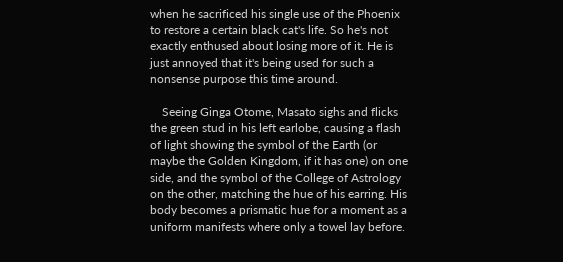when he sacrificed his single use of the Phoenix to restore a certain black cat's life. So he's not exactly enthused about losing more of it. He is just annoyed that it's being used for such a nonsense purpose this time around.

    Seeing Ginga Otome, Masato sighs and flicks the green stud in his left earlobe, causing a flash of light showing the symbol of the Earth (or maybe the Golden Kingdom, if it has one) on one side, and the symbol of the College of Astrology on the other, matching the hue of his earring. His body becomes a prismatic hue for a moment as a uniform manifests where only a towel lay before.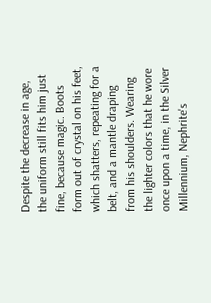Despite the decrease in age, the uniform still fits him just fine, because magic. Boots form out of crystal on his feet, which shatters, repeating for a belt, and a mantle draping from his shoulders. Wearing the lighter colors that he wore once upon a time, in the Silver Millennium, Nephrite's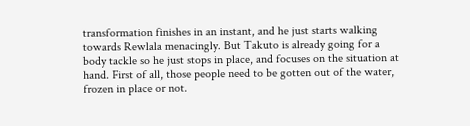transformation finishes in an instant, and he just starts walking towards Rewlala menacingly. But Takuto is already going for a body tackle so he just stops in place, and focuses on the situation at hand. First of all, those people need to be gotten out of the water, frozen in place or not.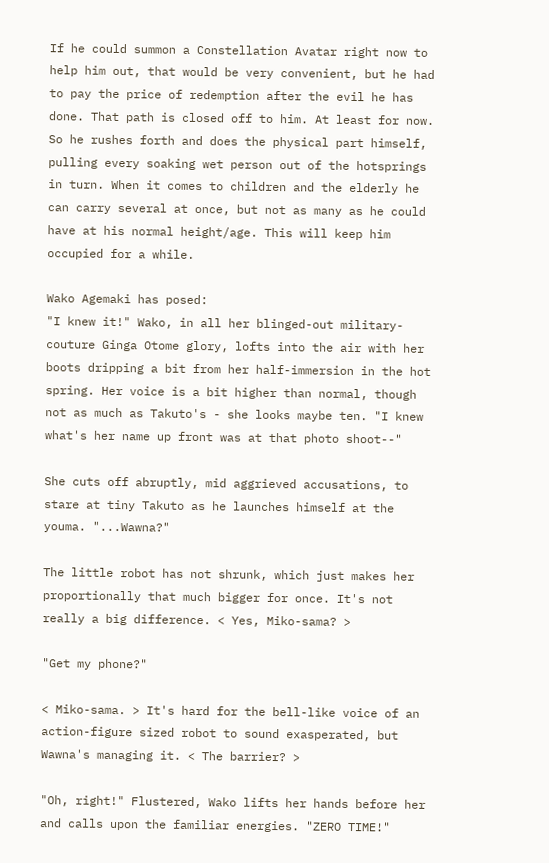If he could summon a Constellation Avatar right now to help him out, that would be very convenient, but he had to pay the price of redemption after the evil he has done. That path is closed off to him. At least for now. So he rushes forth and does the physical part himself, pulling every soaking wet person out of the hotsprings in turn. When it comes to children and the elderly he can carry several at once, but not as many as he could have at his normal height/age. This will keep him occupied for a while.

Wako Agemaki has posed:
"I knew it!" Wako, in all her blinged-out military-couture Ginga Otome glory, lofts into the air with her boots dripping a bit from her half-immersion in the hot spring. Her voice is a bit higher than normal, though not as much as Takuto's - she looks maybe ten. "I knew what's her name up front was at that photo shoot--"

She cuts off abruptly, mid aggrieved accusations, to stare at tiny Takuto as he launches himself at the youma. "...Wawna?"

The little robot has not shrunk, which just makes her proportionally that much bigger for once. It's not really a big difference. < Yes, Miko-sama? >

"Get my phone?"

< Miko-sama. > It's hard for the bell-like voice of an action-figure sized robot to sound exasperated, but Wawna's managing it. < The barrier? >

"Oh, right!" Flustered, Wako lifts her hands before her and calls upon the familiar energies. "ZERO TIME!"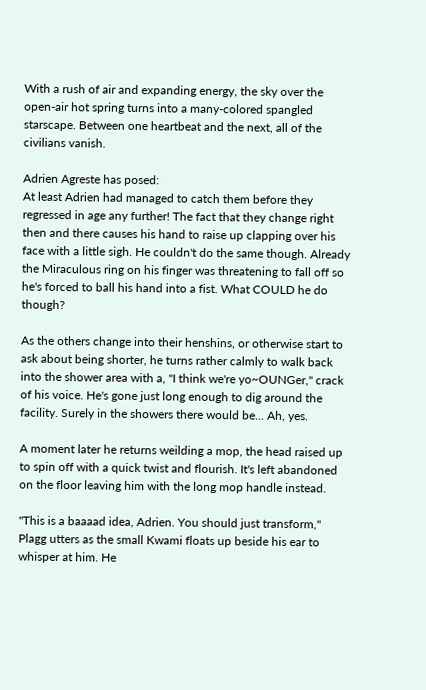With a rush of air and expanding energy, the sky over the open-air hot spring turns into a many-colored spangled starscape. Between one heartbeat and the next, all of the civilians vanish.

Adrien Agreste has posed:
At least Adrien had managed to catch them before they regressed in age any further! The fact that they change right then and there causes his hand to raise up clapping over his face with a little sigh. He couldn't do the same though. Already the Miraculous ring on his finger was threatening to fall off so he's forced to ball his hand into a fist. What COULD he do though?

As the others change into their henshins, or otherwise start to ask about being shorter, he turns rather calmly to walk back into the shower area with a, "I think we're yo~OUNGer," crack of his voice. He's gone just long enough to dig around the facility. Surely in the showers there would be... Ah, yes.

A moment later he returns weilding a mop, the head raised up to spin off with a quick twist and flourish. It's left abandoned on the floor leaving him with the long mop handle instead.

"This is a baaaad idea, Adrien. You should just transform," Plagg utters as the small Kwami floats up beside his ear to whisper at him. He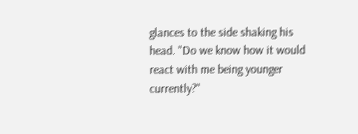glances to the side shaking his head. "Do we know how it would react with me being younger currently?"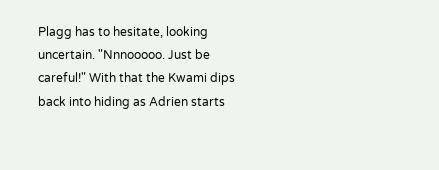Plagg has to hesitate, looking uncertain. "Nnnooooo. Just be careful!" With that the Kwami dips back into hiding as Adrien starts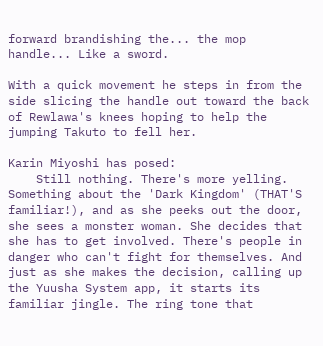forward brandishing the... the mop handle... Like a sword.

With a quick movement he steps in from the side slicing the handle out toward the back of Rewlawa's knees hoping to help the jumping Takuto to fell her.

Karin Miyoshi has posed:
    Still nothing. There's more yelling. Something about the 'Dark Kingdom' (THAT'S familiar!), and as she peeks out the door, she sees a monster woman. She decides that she has to get involved. There's people in danger who can't fight for themselves. And just as she makes the decision, calling up the Yuusha System app, it starts its familiar jingle. The ring tone that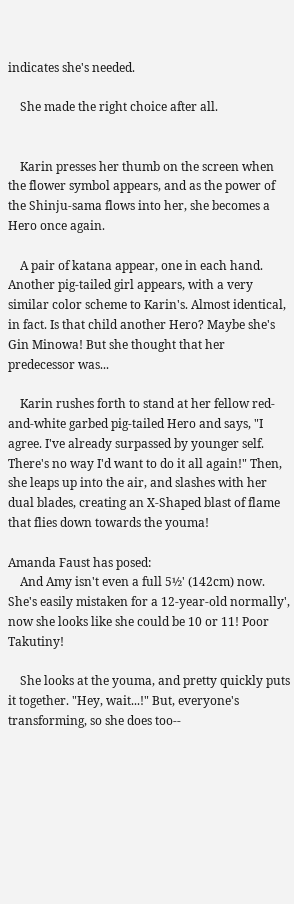indicates she's needed.

    She made the right choice after all.


    Karin presses her thumb on the screen when the flower symbol appears, and as the power of the Shinju-sama flows into her, she becomes a Hero once again.

    A pair of katana appear, one in each hand. Another pig-tailed girl appears, with a very similar color scheme to Karin's. Almost identical, in fact. Is that child another Hero? Maybe she's Gin Minowa! But she thought that her predecessor was...

    Karin rushes forth to stand at her fellow red-and-white garbed pig-tailed Hero and says, "I agree. I've already surpassed by younger self. There's no way I'd want to do it all again!" Then, she leaps up into the air, and slashes with her dual blades, creating an X-Shaped blast of flame that flies down towards the youma!

Amanda Faust has posed:
    And Amy isn't even a full 5½' (142cm) now. She's easily mistaken for a 12-year-old normally', now she looks like she could be 10 or 11! Poor Takutiny!

    She looks at the youma, and pretty quickly puts it together. "Hey, wait...!" But, everyone's transforming, so she does too--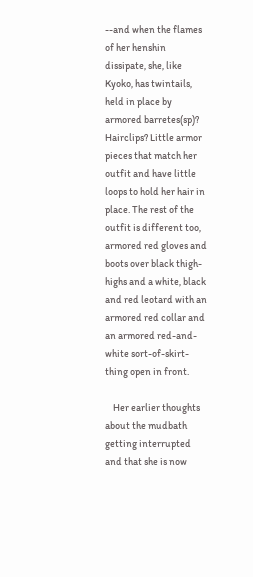--and when the flames of her henshin dissipate, she, like Kyoko, has twintails, held in place by armored barretes(sp)? Hairclips? Little armor pieces that match her outfit and have little loops to hold her hair in place. The rest of the outfit is different too, armored red gloves and boots over black thigh-highs and a white, black and red leotard with an armored red collar and an armored red-and-white sort-of-skirt-thing open in front.

    Her earlier thoughts about the mudbath getting interrupted and that she is now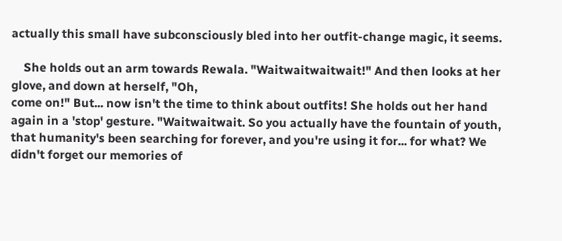actually this small have subconsciously bled into her outfit-change magic, it seems.

    She holds out an arm towards Rewala. "Waitwaitwaitwait!" And then looks at her glove, and down at herself, "Oh,
come on!" But... now isn't the time to think about outfits! She holds out her hand again in a 'stop' gesture. "Waitwaitwait. So you actually have the fountain of youth, that humanity's been searching for forever, and you're using it for... for what? We didn't forget our memories of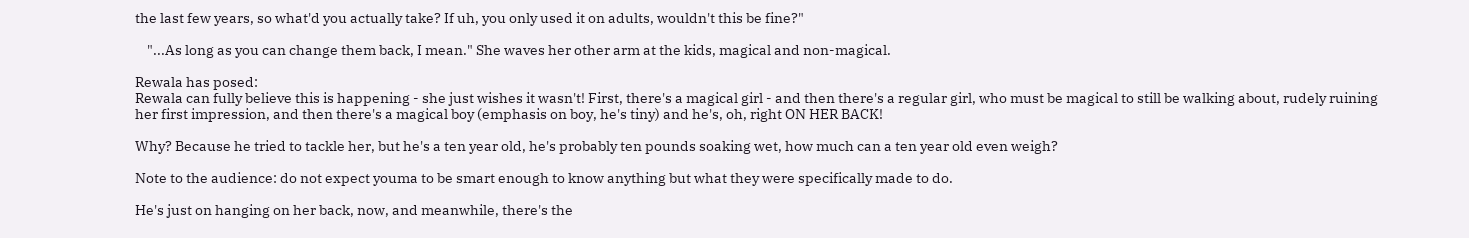the last few years, so what'd you actually take? If uh, you only used it on adults, wouldn't this be fine?"

    "...As long as you can change them back, I mean." She waves her other arm at the kids, magical and non-magical.

Rewala has posed:
Rewala can fully believe this is happening - she just wishes it wasn't! First, there's a magical girl - and then there's a regular girl, who must be magical to still be walking about, rudely ruining her first impression, and then there's a magical boy (emphasis on boy, he's tiny) and he's, oh, right ON HER BACK!

Why? Because he tried to tackle her, but he's a ten year old, he's probably ten pounds soaking wet, how much can a ten year old even weigh?

Note to the audience: do not expect youma to be smart enough to know anything but what they were specifically made to do.

He's just on hanging on her back, now, and meanwhile, there's the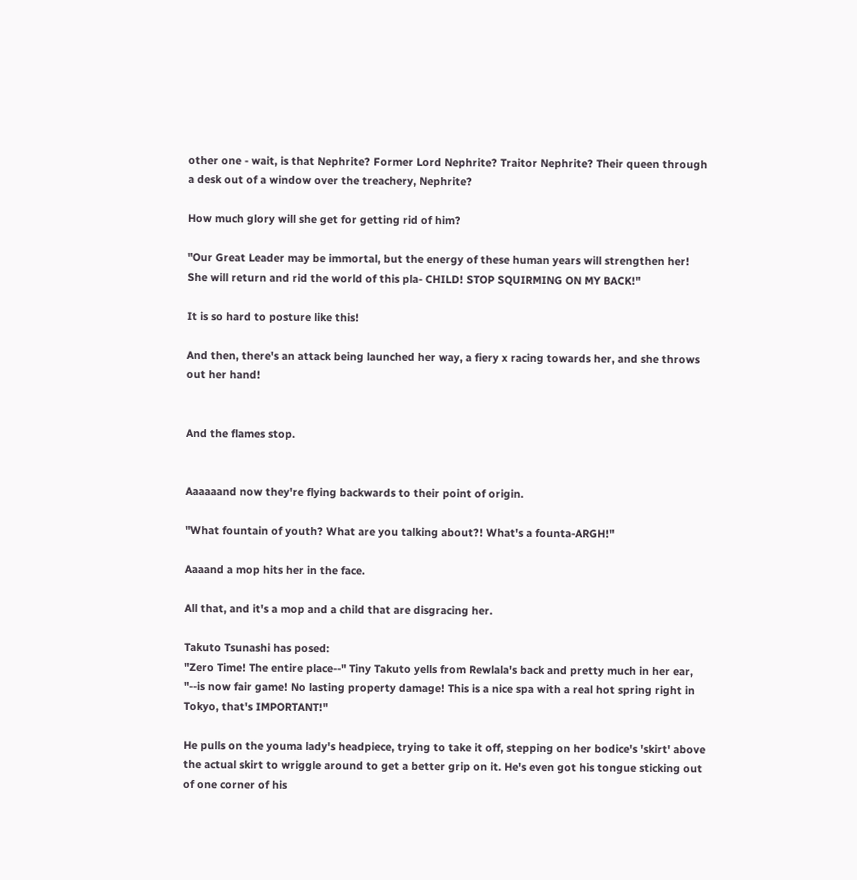other one - wait, is that Nephrite? Former Lord Nephrite? Traitor Nephrite? Their queen through a desk out of a window over the treachery, Nephrite?

How much glory will she get for getting rid of him?

"Our Great Leader may be immortal, but the energy of these human years will strengthen her! She will return and rid the world of this pla- CHILD! STOP SQUIRMING ON MY BACK!"

It is so hard to posture like this!

And then, there's an attack being launched her way, a fiery x racing towards her, and she throws out her hand!


And the flames stop.


Aaaaaand now they're flying backwards to their point of origin.

"What fountain of youth? What are you talking about?! What's a founta-ARGH!"

Aaaand a mop hits her in the face.

All that, and it's a mop and a child that are disgracing her.

Takuto Tsunashi has posed:
"Zero Time! The entire place--" Tiny Takuto yells from Rewlala's back and pretty much in her ear, "--is now fair game! No lasting property damage! This is a nice spa with a real hot spring right in Tokyo, that's IMPORTANT!"

He pulls on the youma lady's headpiece, trying to take it off, stepping on her bodice's 'skirt' above the actual skirt to wriggle around to get a better grip on it. He's even got his tongue sticking out of one corner of his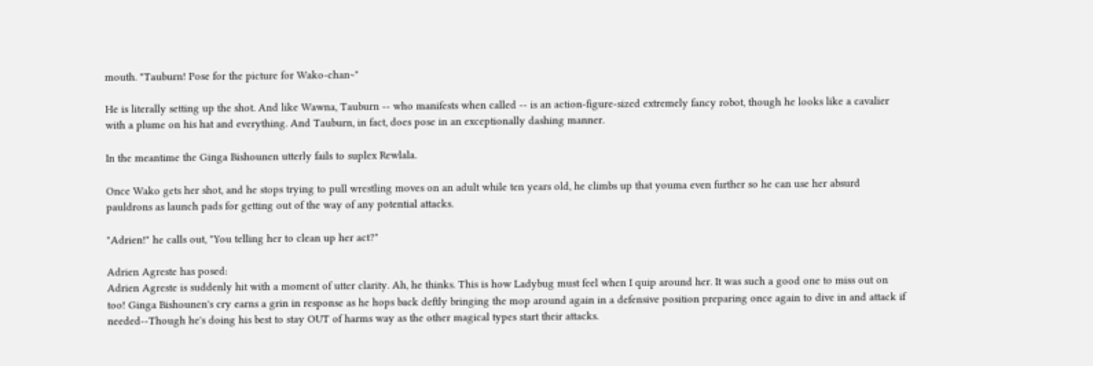mouth. "Tauburn! Pose for the picture for Wako-chan~"

He is literally setting up the shot. And like Wawna, Tauburn -- who manifests when called -- is an action-figure-sized extremely fancy robot, though he looks like a cavalier with a plume on his hat and everything. And Tauburn, in fact, does pose in an exceptionally dashing manner.

In the meantime the Ginga Bishounen utterly fails to suplex Rewlala.

Once Wako gets her shot, and he stops trying to pull wrestling moves on an adult while ten years old, he climbs up that youma even further so he can use her absurd pauldrons as launch pads for getting out of the way of any potential attacks.

"Adrien!" he calls out, "You telling her to clean up her act?"

Adrien Agreste has posed:
Adrien Agreste is suddenly hit with a moment of utter clarity. Ah, he thinks. This is how Ladybug must feel when I quip around her. It was such a good one to miss out on too! Ginga Bishounen's cry earns a grin in response as he hops back deftly bringing the mop around again in a defensive position preparing once again to dive in and attack if needed--Though he's doing his best to stay OUT of harms way as the other magical types start their attacks.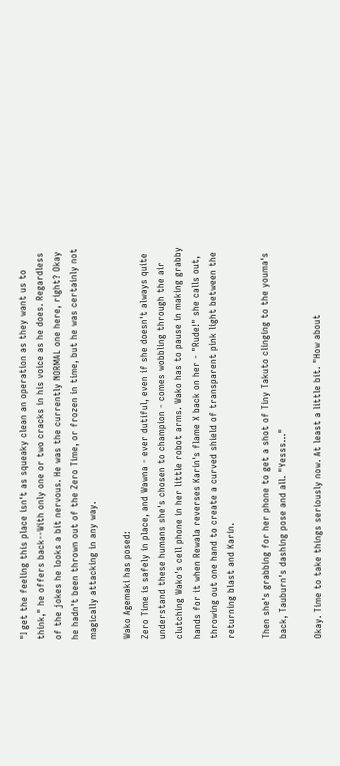"I get the feeling this place isn't as squeaky clean an operation as they want us to think," he offers back--With only one or two cracks in his voice as he does. Regardless of the jokes he looks a bit nervous. He was the currently NORMAL one here, right? Okay he hadn't been thrown out of the Zero Time, or frozen in time, but he was certainly not magically attacking in any way.

Wako Agemaki has posed:
Zero Time is safely in place, and Wawna - ever dutiful, even if she doesn't always quite understand these humans she's chosen to champion - comes wobbling through the air clutching Wako's cell phone in her little robot arms. Wako has to pause in making grabby hands for it when Rewala reverses Karin's flame X back on her - "Rude!" she calls out, throwing out one hand to create a curved shield of transparent pink light between the returning blast and Karin.

Then she's grabbing for her phone to get a shot of Tiny Takuto clinging to the youma's back, Tauburn's dashing pose and all. "Yesss..."

Okay. Time to take things seriously now. At least a little bit. "How about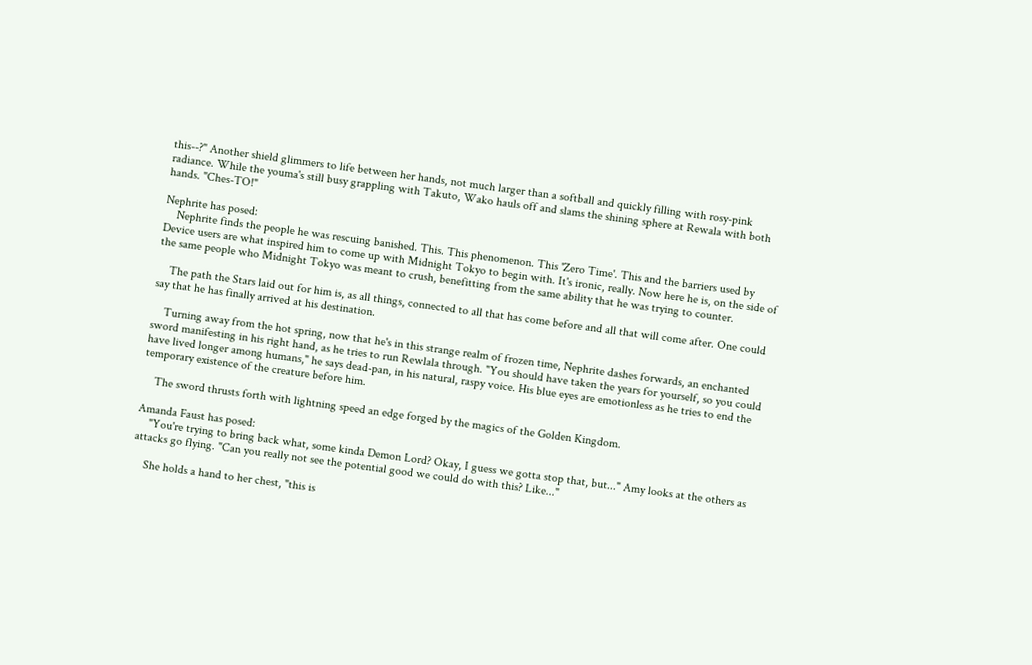this--?" Another shield glimmers to life between her hands, not much larger than a softball and quickly filling with rosy-pink radiance. While the youma's still busy grappling with Takuto, Wako hauls off and slams the shining sphere at Rewala with both hands. "Ches-TO!"

Nephrite has posed:
    Nephrite finds the people he was rescuing banished. This. This phenomenon. This 'Zero Time'. This and the barriers used by Device users are what inspired him to come up with Midnight Tokyo to begin with. It's ironic, really. Now here he is, on the side of the same people who Midnight Tokyo was meant to crush, benefitting from the same ability that he was trying to counter.

    The path the Stars laid out for him is, as all things, connected to all that has come before and all that will come after. One could say that he has finally arrived at his destination.

    Turning away from the hot spring, now that he's in this strange realm of frozen time, Nephrite dashes forwards, an enchanted sword manifesting in his right hand, as he tries to run Rewlala through. "You should have taken the years for yourself, so you could have lived longer among humans," he says dead-pan, in his natural, raspy voice. His blue eyes are emotionless as he tries to end the temporary existence of the creature before him.

    The sword thrusts forth with lightning speed an edge forged by the magics of the Golden Kingdom.

Amanda Faust has posed:
    "You're trying to bring back what, some kinda Demon Lord? Okay, I guess we gotta stop that, but..." Amy looks at the others as attacks go flying. "Can you really not see the potential good we could do with this? Like..."

    She holds a hand to her chest, "this is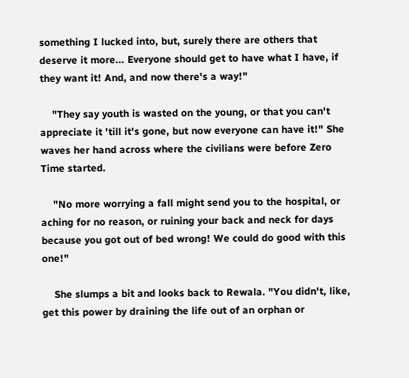something I lucked into, but, surely there are others that deserve it more... Everyone should get to have what I have, if they want it! And, and now there's a way!"

    "They say youth is wasted on the young, or that you can't appreciate it 'till it's gone, but now everyone can have it!" She waves her hand across where the civilians were before Zero Time started.

    "No more worrying a fall might send you to the hospital, or aching for no reason, or ruining your back and neck for days because you got out of bed wrong! We could do good with this one!"

    She slumps a bit and looks back to Rewala. "You didn't, like, get this power by draining the life out of an orphan or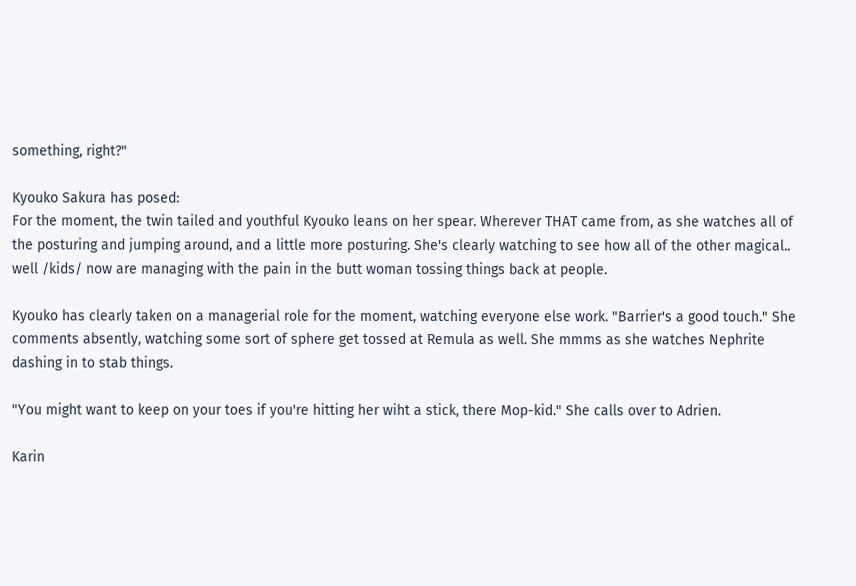something, right?"

Kyouko Sakura has posed:
For the moment, the twin tailed and youthful Kyouko leans on her spear. Wherever THAT came from, as she watches all of the posturing and jumping around, and a little more posturing. She's clearly watching to see how all of the other magical.. well /kids/ now are managing with the pain in the butt woman tossing things back at people.

Kyouko has clearly taken on a managerial role for the moment, watching everyone else work. "Barrier's a good touch." She comments absently, watching some sort of sphere get tossed at Remula as well. She mmms as she watches Nephrite dashing in to stab things.

"You might want to keep on your toes if you're hitting her wiht a stick, there Mop-kid." She calls over to Adrien.

Karin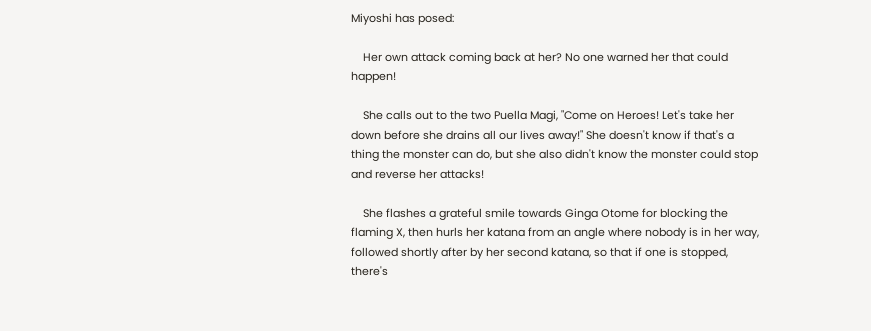Miyoshi has posed:

    Her own attack coming back at her? No one warned her that could happen!

    She calls out to the two Puella Magi, "Come on Heroes! Let's take her down before she drains all our lives away!" She doesn't know if that's a thing the monster can do, but she also didn't know the monster could stop and reverse her attacks!

    She flashes a grateful smile towards Ginga Otome for blocking the flaming X, then hurls her katana from an angle where nobody is in her way, followed shortly after by her second katana, so that if one is stopped, there's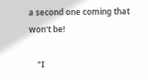a second one coming that won't be!

    "I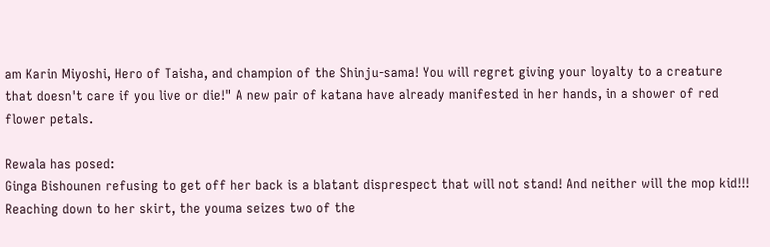am Karin Miyoshi, Hero of Taisha, and champion of the Shinju-sama! You will regret giving your loyalty to a creature that doesn't care if you live or die!" A new pair of katana have already manifested in her hands, in a shower of red flower petals.

Rewala has posed:
Ginga Bishounen refusing to get off her back is a blatant disprespect that will not stand! And neither will the mop kid!!! Reaching down to her skirt, the youma seizes two of the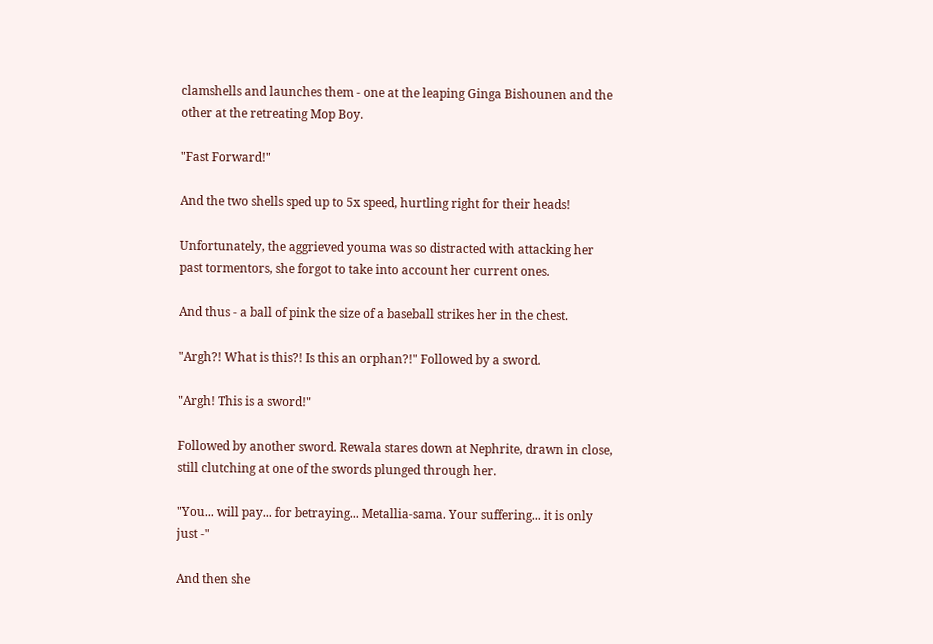clamshells and launches them - one at the leaping Ginga Bishounen and the other at the retreating Mop Boy.

"Fast Forward!"

And the two shells sped up to 5x speed, hurtling right for their heads!

Unfortunately, the aggrieved youma was so distracted with attacking her past tormentors, she forgot to take into account her current ones.

And thus - a ball of pink the size of a baseball strikes her in the chest.

"Argh?! What is this?! Is this an orphan?!" Followed by a sword.

"Argh! This is a sword!"

Followed by another sword. Rewala stares down at Nephrite, drawn in close, still clutching at one of the swords plunged through her.

"You... will pay... for betraying... Metallia-sama. Your suffering... it is only just -"

And then she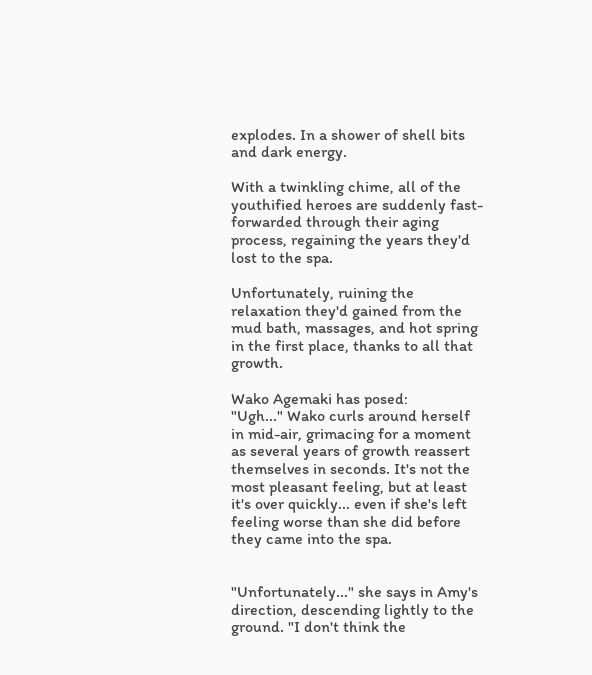explodes. In a shower of shell bits and dark energy.

With a twinkling chime, all of the youthified heroes are suddenly fast-forwarded through their aging process, regaining the years they'd lost to the spa.

Unfortunately, ruining the relaxation they'd gained from the mud bath, massages, and hot spring in the first place, thanks to all that growth.

Wako Agemaki has posed:
"Ugh..." Wako curls around herself in mid-air, grimacing for a moment as several years of growth reassert themselves in seconds. It's not the most pleasant feeling, but at least it's over quickly... even if she's left feeling worse than she did before they came into the spa.


"Unfortunately..." she says in Amy's direction, descending lightly to the ground. "I don't think the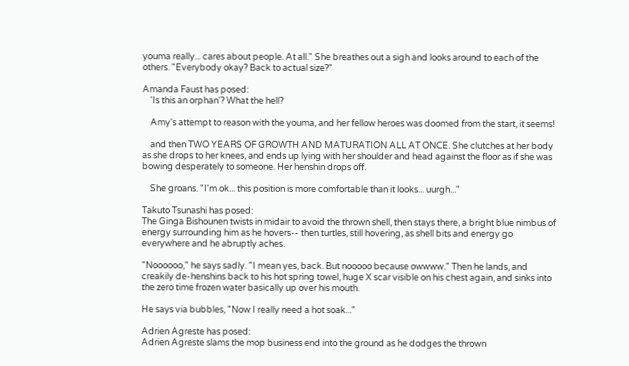youma really... cares about people. At all." She breathes out a sigh and looks around to each of the others. "Everybody okay? Back to actual size?"

Amanda Faust has posed:
    'Is this an orphan'? What the hell?

    Amy's attempt to reason with the youma, and her fellow heroes was doomed from the start, it seems!

    and then TWO YEARS OF GROWTH AND MATURATION ALL AT ONCE. She clutches at her body as she drops to her knees, and ends up lying with her shoulder and head against the floor as if she was bowing desperately to someone. Her henshin drops off.

    She groans. "I'm ok... this position is more comfortable than it looks... uurgh..."

Takuto Tsunashi has posed:
The Ginga Bishounen twists in midair to avoid the thrown shell, then stays there, a bright blue nimbus of energy surrounding him as he hovers-- then turtles, still hovering, as shell bits and energy go everywhere and he abruptly aches.

"Noooooo," he says sadly. "I mean yes, back. But nooooo because owwww." Then he lands, and creakily de-henshins back to his hot spring towel, huge X scar visible on his chest again, and sinks into the zero time frozen water basically up over his mouth.

He says via bubbles, "Now I really need a hot soak..."

Adrien Agreste has posed:
Adrien Agreste slams the mop business end into the ground as he dodges the thrown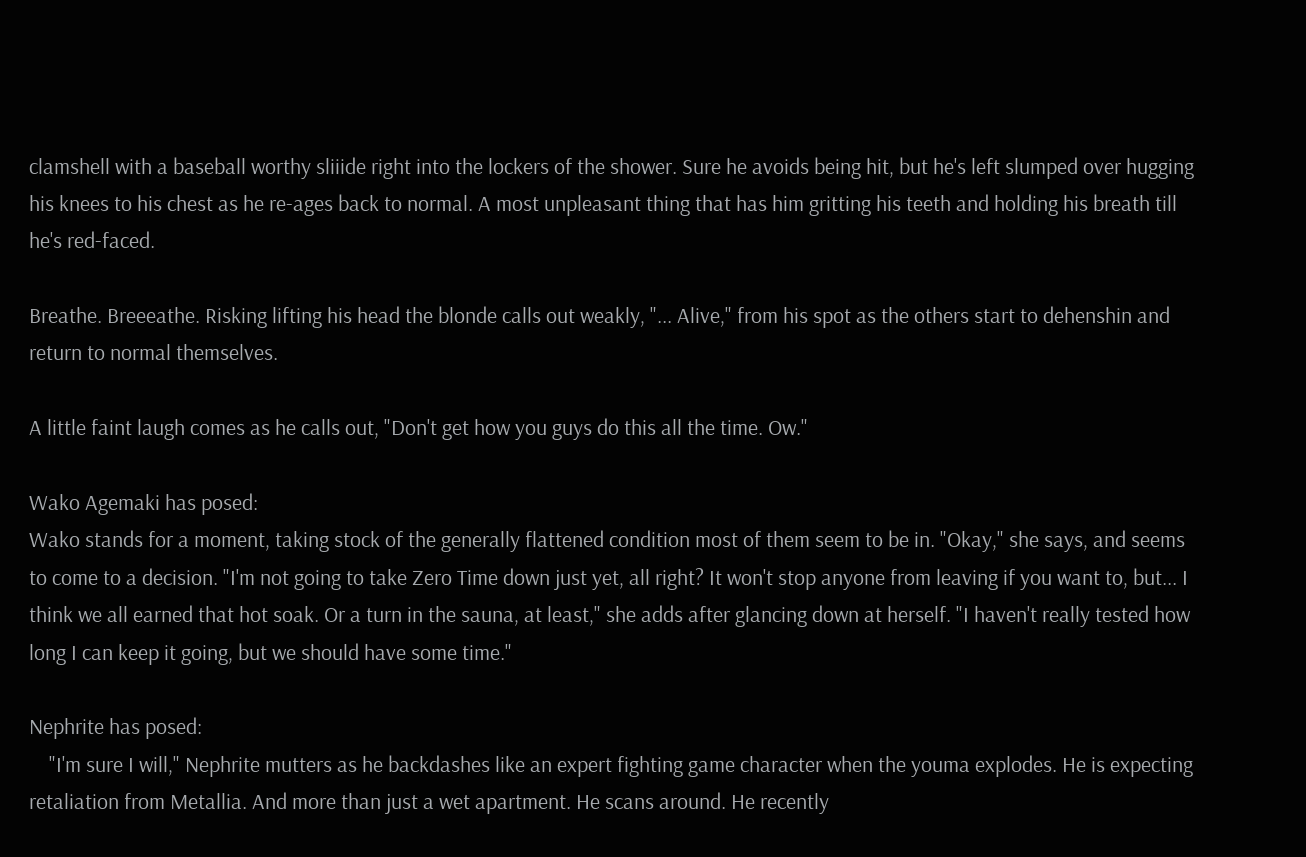clamshell with a baseball worthy sliiide right into the lockers of the shower. Sure he avoids being hit, but he's left slumped over hugging his knees to his chest as he re-ages back to normal. A most unpleasant thing that has him gritting his teeth and holding his breath till he's red-faced.

Breathe. Breeeathe. Risking lifting his head the blonde calls out weakly, "... Alive," from his spot as the others start to dehenshin and return to normal themselves.

A little faint laugh comes as he calls out, "Don't get how you guys do this all the time. Ow."

Wako Agemaki has posed:
Wako stands for a moment, taking stock of the generally flattened condition most of them seem to be in. "Okay," she says, and seems to come to a decision. "I'm not going to take Zero Time down just yet, all right? It won't stop anyone from leaving if you want to, but... I think we all earned that hot soak. Or a turn in the sauna, at least," she adds after glancing down at herself. "I haven't really tested how long I can keep it going, but we should have some time."

Nephrite has posed:
    "I'm sure I will," Nephrite mutters as he backdashes like an expert fighting game character when the youma explodes. He is expecting retaliation from Metallia. And more than just a wet apartment. He scans around. He recently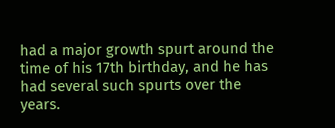had a major growth spurt around the time of his 17th birthday, and he has had several such spurts over the years.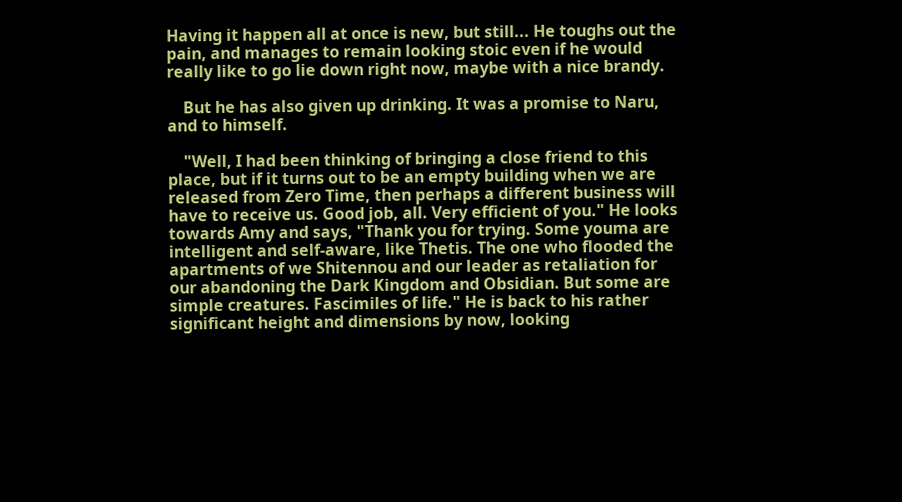Having it happen all at once is new, but still... He toughs out the pain, and manages to remain looking stoic even if he would really like to go lie down right now, maybe with a nice brandy.

    But he has also given up drinking. It was a promise to Naru, and to himself.

    "Well, I had been thinking of bringing a close friend to this place, but if it turns out to be an empty building when we are released from Zero Time, then perhaps a different business will have to receive us. Good job, all. Very efficient of you." He looks towards Amy and says, "Thank you for trying. Some youma are intelligent and self-aware, like Thetis. The one who flooded the apartments of we Shitennou and our leader as retaliation for our abandoning the Dark Kingdom and Obsidian. But some are simple creatures. Fascimiles of life." He is back to his rather significant height and dimensions by now, looking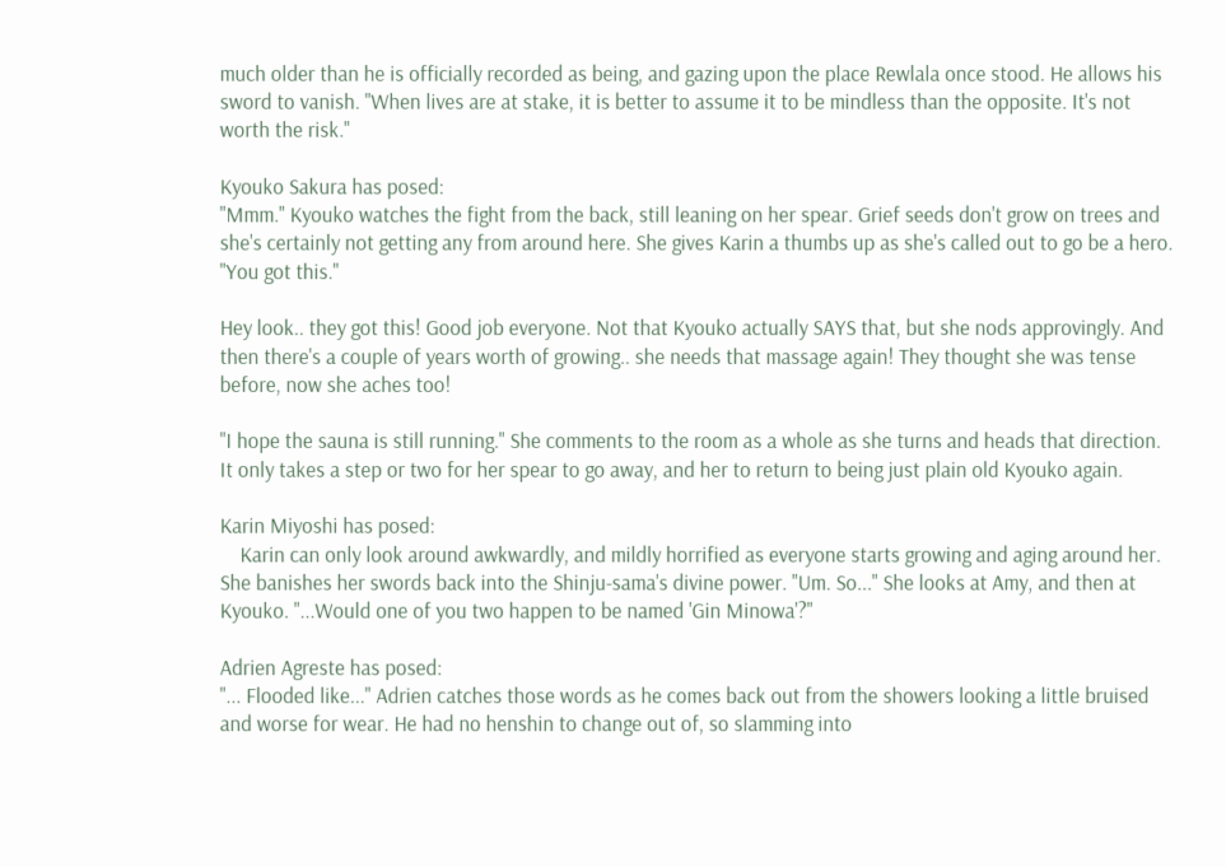much older than he is officially recorded as being, and gazing upon the place Rewlala once stood. He allows his sword to vanish. "When lives are at stake, it is better to assume it to be mindless than the opposite. It's not worth the risk."

Kyouko Sakura has posed:
"Mmm." Kyouko watches the fight from the back, still leaning on her spear. Grief seeds don't grow on trees and she's certainly not getting any from around here. She gives Karin a thumbs up as she's called out to go be a hero. "You got this."

Hey look.. they got this! Good job everyone. Not that Kyouko actually SAYS that, but she nods approvingly. And then there's a couple of years worth of growing.. she needs that massage again! They thought she was tense before, now she aches too!

"I hope the sauna is still running." She comments to the room as a whole as she turns and heads that direction. It only takes a step or two for her spear to go away, and her to return to being just plain old Kyouko again.

Karin Miyoshi has posed:
    Karin can only look around awkwardly, and mildly horrified as everyone starts growing and aging around her. She banishes her swords back into the Shinju-sama's divine power. "Um. So..." She looks at Amy, and then at Kyouko. "...Would one of you two happen to be named 'Gin Minowa'?"

Adrien Agreste has posed:
"... Flooded like..." Adrien catches those words as he comes back out from the showers looking a little bruised and worse for wear. He had no henshin to change out of, so slamming into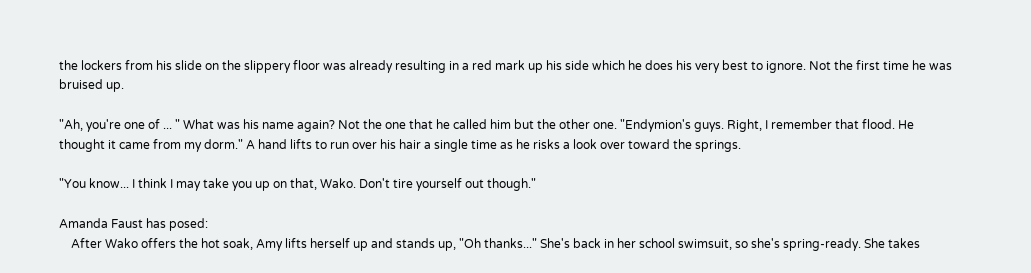the lockers from his slide on the slippery floor was already resulting in a red mark up his side which he does his very best to ignore. Not the first time he was bruised up.

"Ah, you're one of ... " What was his name again? Not the one that he called him but the other one. "Endymion's guys. Right, I remember that flood. He thought it came from my dorm." A hand lifts to run over his hair a single time as he risks a look over toward the springs.

"You know... I think I may take you up on that, Wako. Don't tire yourself out though."

Amanda Faust has posed:
    After Wako offers the hot soak, Amy lifts herself up and stands up, "Oh thanks..." She's back in her school swimsuit, so she's spring-ready. She takes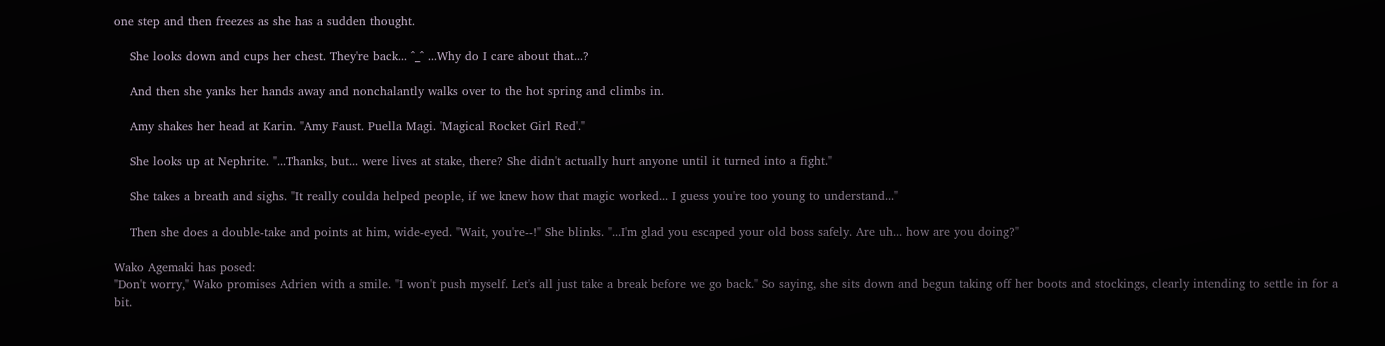one step and then freezes as she has a sudden thought.

    She looks down and cups her chest. They're back... ^_^ ...Why do I care about that...?

    And then she yanks her hands away and nonchalantly walks over to the hot spring and climbs in.

    Amy shakes her head at Karin. "Amy Faust. Puella Magi. 'Magical Rocket Girl Red'."

    She looks up at Nephrite. "...Thanks, but... were lives at stake, there? She didn't actually hurt anyone until it turned into a fight."

    She takes a breath and sighs. "It really coulda helped people, if we knew how that magic worked... I guess you're too young to understand..."

    Then she does a double-take and points at him, wide-eyed. "Wait, you're--!" She blinks. "...I'm glad you escaped your old boss safely. Are uh... how are you doing?"

Wako Agemaki has posed:
"Don't worry," Wako promises Adrien with a smile. "I won't push myself. Let's all just take a break before we go back." So saying, she sits down and begun taking off her boots and stockings, clearly intending to settle in for a bit.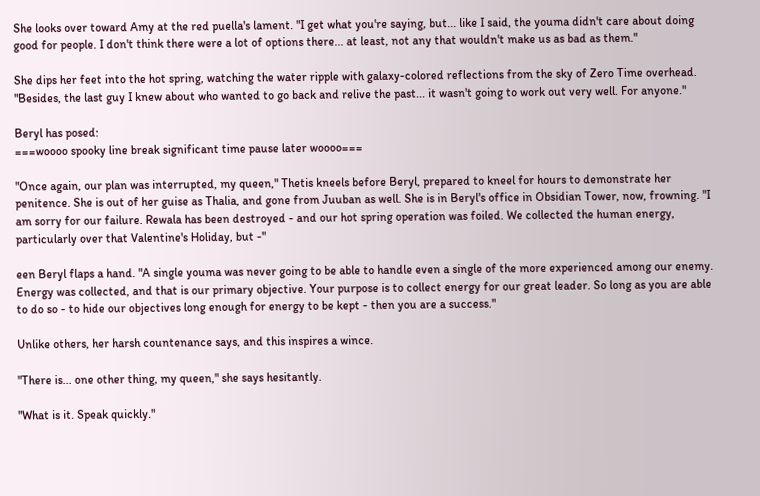She looks over toward Amy at the red puella's lament. "I get what you're saying, but... like I said, the youma didn't care about doing good for people. I don't think there were a lot of options there... at least, not any that wouldn't make us as bad as them."

She dips her feet into the hot spring, watching the water ripple with galaxy-colored reflections from the sky of Zero Time overhead. "Besides, the last guy I knew about who wanted to go back and relive the past... it wasn't going to work out very well. For anyone."

Beryl has posed:
===woooo spooky line break significant time pause later woooo===

"Once again, our plan was interrupted, my queen," Thetis kneels before Beryl, prepared to kneel for hours to demonstrate her penitence. She is out of her guise as Thalia, and gone from Juuban as well. She is in Beryl's office in Obsidian Tower, now, frowning. "I am sorry for our failure. Rewala has been destroyed - and our hot spring operation was foiled. We collected the human energy, particularly over that Valentine's Holiday, but -"

een Beryl flaps a hand. "A single youma was never going to be able to handle even a single of the more experienced among our enemy. Energy was collected, and that is our primary objective. Your purpose is to collect energy for our great leader. So long as you are able to do so - to hide our objectives long enough for energy to be kept - then you are a success."

Unlike others, her harsh countenance says, and this inspires a wince.

"There is... one other thing, my queen," she says hesitantly.

"What is it. Speak quickly."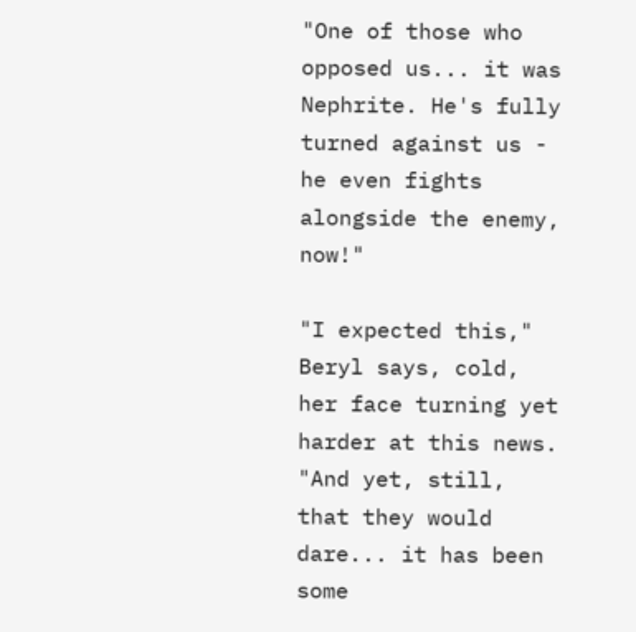"One of those who opposed us... it was Nephrite. He's fully turned against us - he even fights alongside the enemy, now!"

"I expected this," Beryl says, cold, her face turning yet harder at this news. "And yet, still, that they would dare... it has been some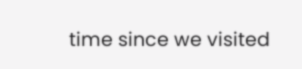time since we visited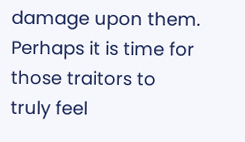damage upon them. Perhaps it is time for those traitors to truly feel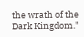the wrath of the Dark Kingdom."